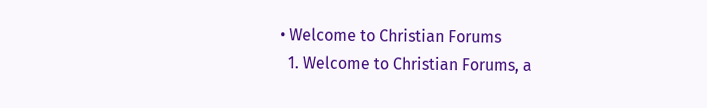• Welcome to Christian Forums
  1. Welcome to Christian Forums, a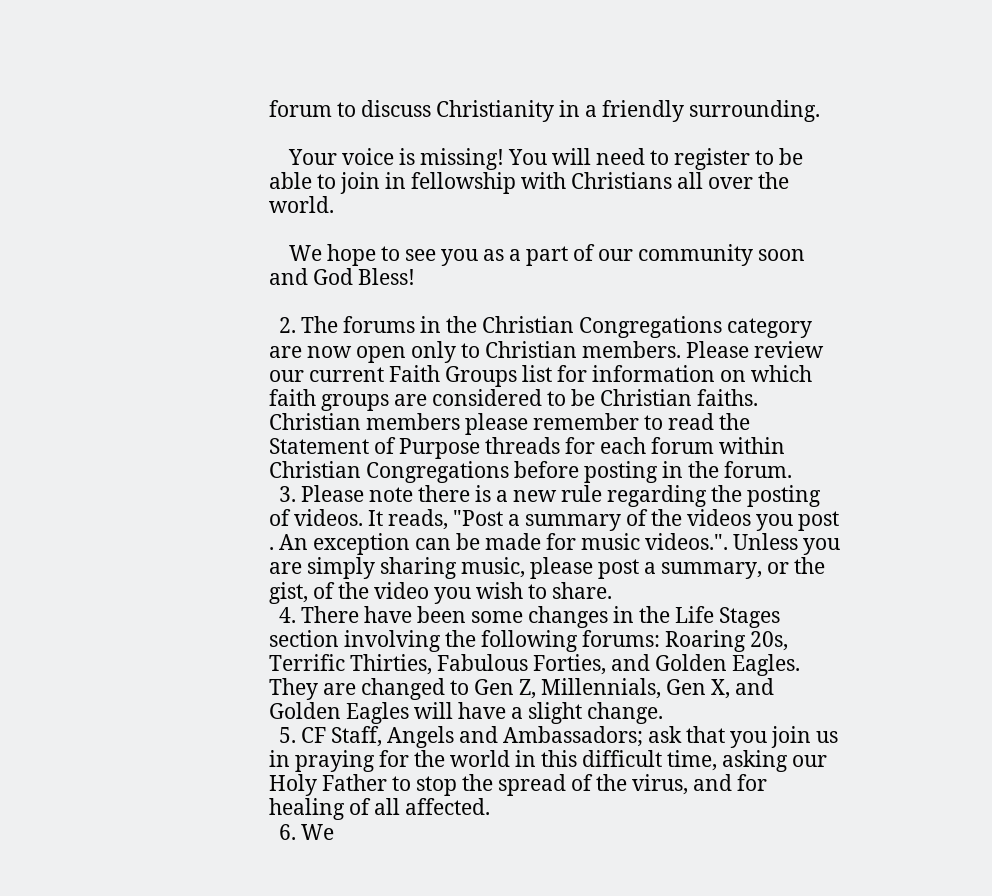forum to discuss Christianity in a friendly surrounding.

    Your voice is missing! You will need to register to be able to join in fellowship with Christians all over the world.

    We hope to see you as a part of our community soon and God Bless!

  2. The forums in the Christian Congregations category are now open only to Christian members. Please review our current Faith Groups list for information on which faith groups are considered to be Christian faiths. Christian members please remember to read the Statement of Purpose threads for each forum within Christian Congregations before posting in the forum.
  3. Please note there is a new rule regarding the posting of videos. It reads, "Post a summary of the videos you post . An exception can be made for music videos.". Unless you are simply sharing music, please post a summary, or the gist, of the video you wish to share.
  4. There have been some changes in the Life Stages section involving the following forums: Roaring 20s, Terrific Thirties, Fabulous Forties, and Golden Eagles. They are changed to Gen Z, Millennials, Gen X, and Golden Eagles will have a slight change.
  5. CF Staff, Angels and Ambassadors; ask that you join us in praying for the world in this difficult time, asking our Holy Father to stop the spread of the virus, and for healing of all affected.
  6. We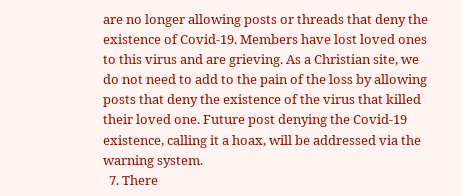are no longer allowing posts or threads that deny the existence of Covid-19. Members have lost loved ones to this virus and are grieving. As a Christian site, we do not need to add to the pain of the loss by allowing posts that deny the existence of the virus that killed their loved one. Future post denying the Covid-19 existence, calling it a hoax, will be addressed via the warning system.
  7. There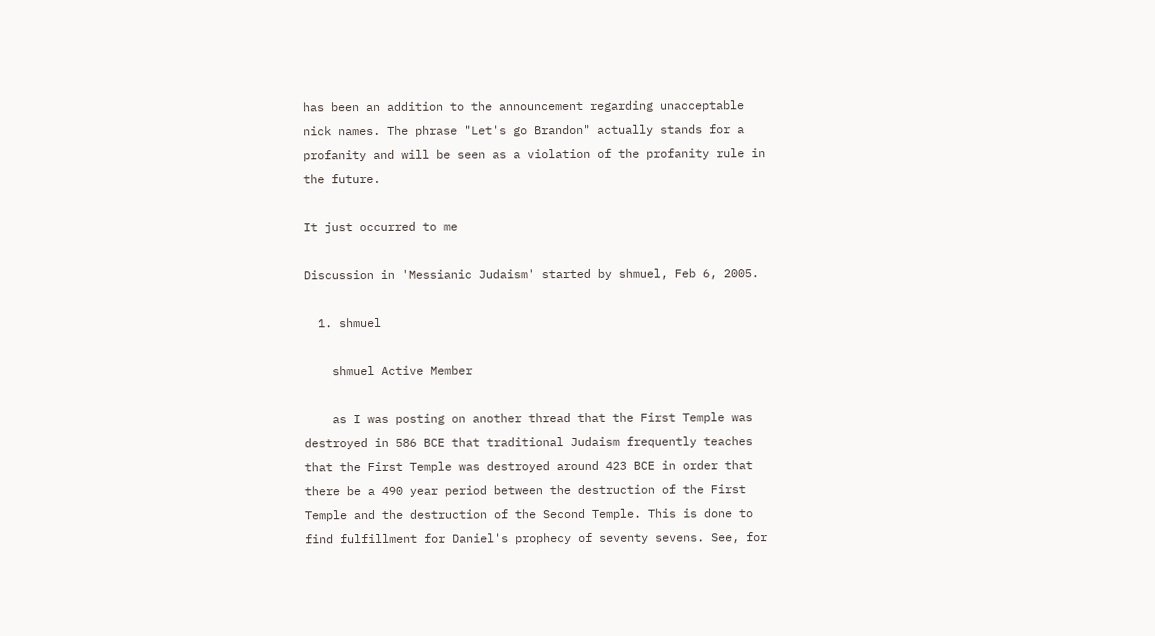has been an addition to the announcement regarding unacceptable nick names. The phrase "Let's go Brandon" actually stands for a profanity and will be seen as a violation of the profanity rule in the future.

It just occurred to me

Discussion in 'Messianic Judaism' started by shmuel, Feb 6, 2005.

  1. shmuel

    shmuel Active Member

    as I was posting on another thread that the First Temple was destroyed in 586 BCE that traditional Judaism frequently teaches that the First Temple was destroyed around 423 BCE in order that there be a 490 year period between the destruction of the First Temple and the destruction of the Second Temple. This is done to find fulfillment for Daniel's prophecy of seventy sevens. See, for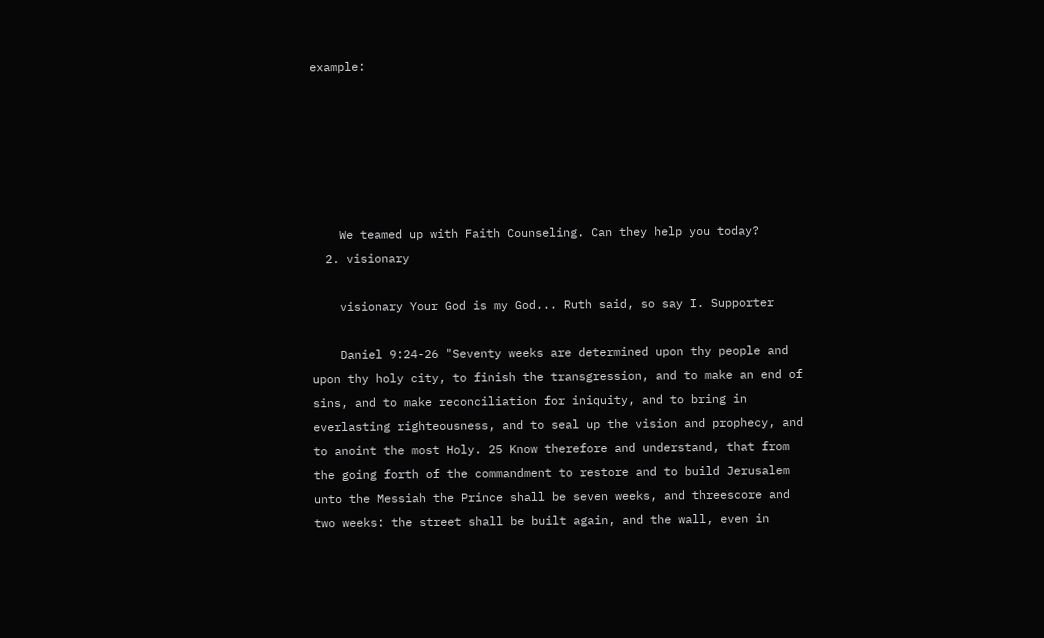example:






    We teamed up with Faith Counseling. Can they help you today?
  2. visionary

    visionary Your God is my God... Ruth said, so say I. Supporter

    Daniel 9:24-26 "Seventy weeks are determined upon thy people and upon thy holy city, to finish the transgression, and to make an end of sins, and to make reconciliation for iniquity, and to bring in everlasting righteousness, and to seal up the vision and prophecy, and to anoint the most Holy. 25 Know therefore and understand, that from the going forth of the commandment to restore and to build Jerusalem unto the Messiah the Prince shall be seven weeks, and threescore and two weeks: the street shall be built again, and the wall, even in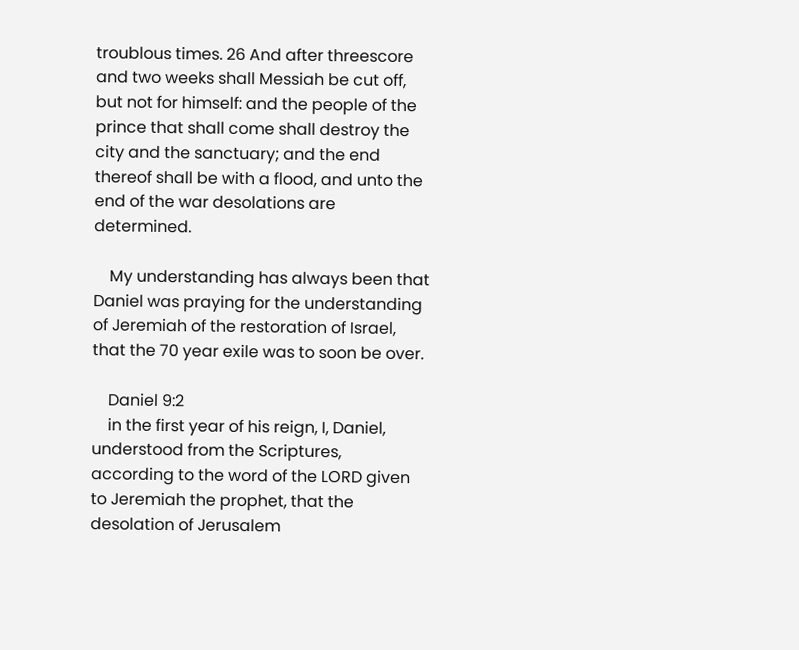troublous times. 26 And after threescore and two weeks shall Messiah be cut off, but not for himself: and the people of the prince that shall come shall destroy the city and the sanctuary; and the end thereof shall be with a flood, and unto the end of the war desolations are determined.

    My understanding has always been that Daniel was praying for the understanding of Jeremiah of the restoration of Israel, that the 70 year exile was to soon be over.

    Daniel 9:2
    in the first year of his reign, I, Daniel, understood from the Scriptures, according to the word of the LORD given to Jeremiah the prophet, that the desolation of Jerusalem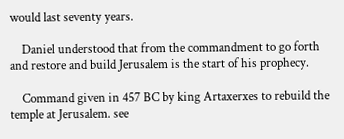would last seventy years.

    Daniel understood that from the commandment to go forth and restore and build Jerusalem is the start of his prophecy.

    Command given in 457 BC by king Artaxerxes to rebuild the temple at Jerusalem. see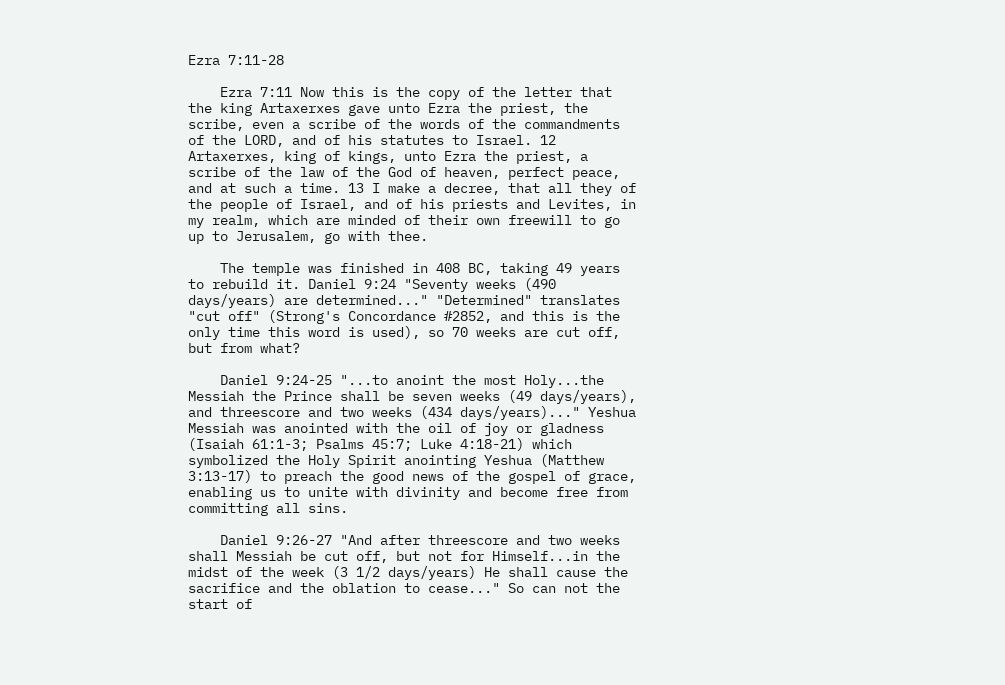Ezra 7:11-28

    Ezra 7:11 Now this is the copy of the letter that the king Artaxerxes gave unto Ezra the priest, the scribe, even a scribe of the words of the commandments of the LORD, and of his statutes to Israel. 12 Artaxerxes, king of kings, unto Ezra the priest, a scribe of the law of the God of heaven, perfect peace, and at such a time. 13 I make a decree, that all they of the people of Israel, and of his priests and Levites, in my realm, which are minded of their own freewill to go up to Jerusalem, go with thee.

    The temple was finished in 408 BC, taking 49 years to rebuild it. Daniel 9:24 "Seventy weeks (490 days/years) are determined..." "Determined" translates "cut off" (Strong's Concordance #2852, and this is the only time this word is used), so 70 weeks are cut off, but from what?

    Daniel 9:24-25 "...to anoint the most Holy...the Messiah the Prince shall be seven weeks (49 days/years), and threescore and two weeks (434 days/years)..." Yeshua Messiah was anointed with the oil of joy or gladness (Isaiah 61:1-3; Psalms 45:7; Luke 4:18-21) which symbolized the Holy Spirit anointing Yeshua (Matthew 3:13-17) to preach the good news of the gospel of grace, enabling us to unite with divinity and become free from committing all sins.

    Daniel 9:26-27 "And after threescore and two weeks shall Messiah be cut off, but not for Himself...in the midst of the week (3 1/2 days/years) He shall cause the sacrifice and the oblation to cease..." So can not the start of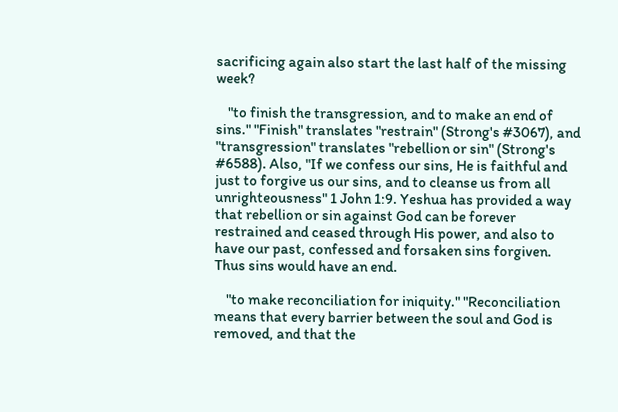sacrificing again also start the last half of the missing week?

    "to finish the transgression, and to make an end of sins." "Finish" translates "restrain" (Strong's #3067), and "transgression" translates "rebellion or sin" (Strong's #6588). Also, "If we confess our sins, He is faithful and just to forgive us our sins, and to cleanse us from all unrighteousness" 1 John 1:9. Yeshua has provided a way that rebellion or sin against God can be forever restrained and ceased through His power, and also to have our past, confessed and forsaken sins forgiven. Thus sins would have an end.

    "to make reconciliation for iniquity." "Reconciliation means that every barrier between the soul and God is removed, and that the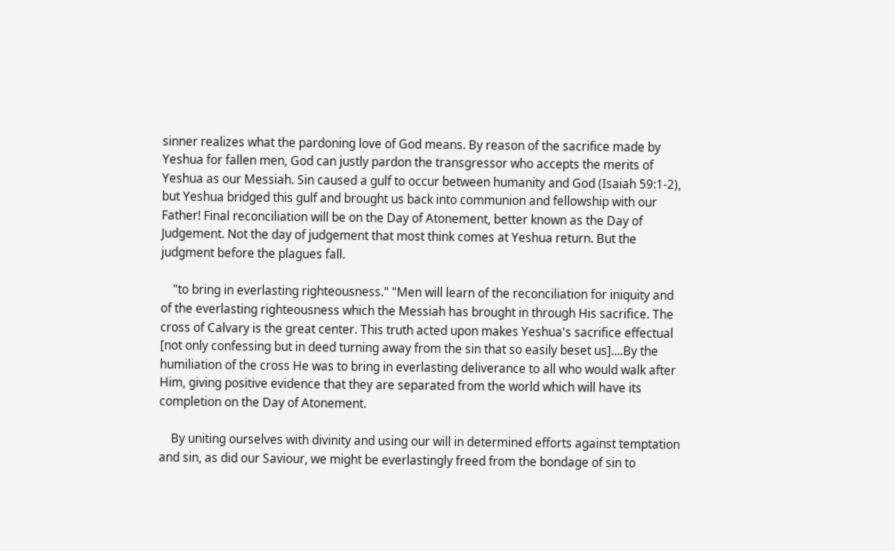sinner realizes what the pardoning love of God means. By reason of the sacrifice made by Yeshua for fallen men, God can justly pardon the transgressor who accepts the merits of Yeshua as our Messiah. Sin caused a gulf to occur between humanity and God (Isaiah 59:1-2), but Yeshua bridged this gulf and brought us back into communion and fellowship with our Father! Final reconciliation will be on the Day of Atonement, better known as the Day of Judgement. Not the day of judgement that most think comes at Yeshua return. But the judgment before the plagues fall.

    "to bring in everlasting righteousness." "Men will learn of the reconciliation for iniquity and of the everlasting righteousness which the Messiah has brought in through His sacrifice. The cross of Calvary is the great center. This truth acted upon makes Yeshua's sacrifice effectual [not only confessing but in deed turning away from the sin that so easily beset us]....By the humiliation of the cross He was to bring in everlasting deliverance to all who would walk after Him, giving positive evidence that they are separated from the world which will have its completion on the Day of Atonement.

    By uniting ourselves with divinity and using our will in determined efforts against temptation and sin, as did our Saviour, we might be everlastingly freed from the bondage of sin to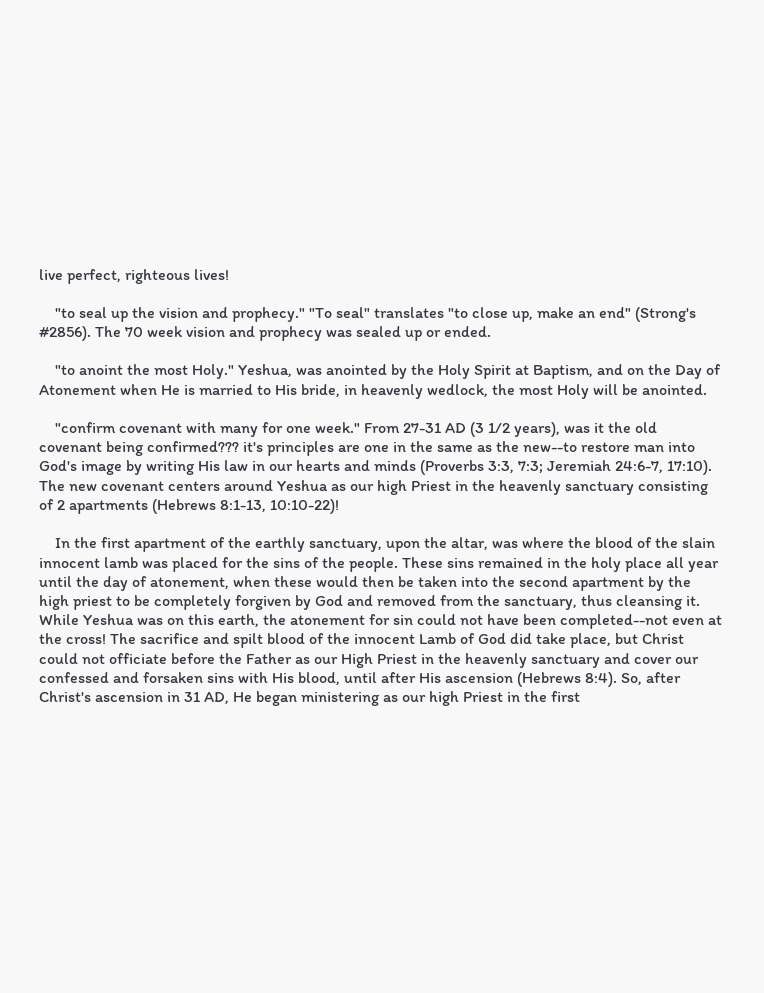live perfect, righteous lives!

    "to seal up the vision and prophecy." "To seal" translates "to close up, make an end" (Strong's #2856). The 70 week vision and prophecy was sealed up or ended.

    "to anoint the most Holy." Yeshua, was anointed by the Holy Spirit at Baptism, and on the Day of Atonement when He is married to His bride, in heavenly wedlock, the most Holy will be anointed.

    "confirm covenant with many for one week." From 27-31 AD (3 1/2 years), was it the old covenant being confirmed??? it's principles are one in the same as the new--to restore man into God's image by writing His law in our hearts and minds (Proverbs 3:3, 7:3; Jeremiah 24:6-7, 17:10). The new covenant centers around Yeshua as our high Priest in the heavenly sanctuary consisting of 2 apartments (Hebrews 8:1-13, 10:10-22)!

    In the first apartment of the earthly sanctuary, upon the altar, was where the blood of the slain innocent lamb was placed for the sins of the people. These sins remained in the holy place all year until the day of atonement, when these would then be taken into the second apartment by the high priest to be completely forgiven by God and removed from the sanctuary, thus cleansing it. While Yeshua was on this earth, the atonement for sin could not have been completed--not even at the cross! The sacrifice and spilt blood of the innocent Lamb of God did take place, but Christ could not officiate before the Father as our High Priest in the heavenly sanctuary and cover our confessed and forsaken sins with His blood, until after His ascension (Hebrews 8:4). So, after Christ's ascension in 31 AD, He began ministering as our high Priest in the first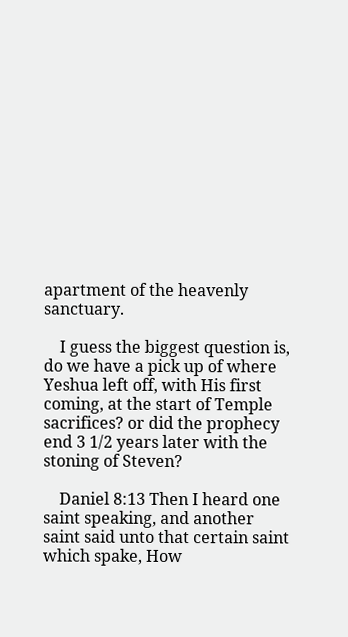apartment of the heavenly sanctuary.

    I guess the biggest question is, do we have a pick up of where Yeshua left off, with His first coming, at the start of Temple sacrifices? or did the prophecy end 3 1/2 years later with the stoning of Steven?

    Daniel 8:13 Then I heard one saint speaking, and another saint said unto that certain saint which spake, How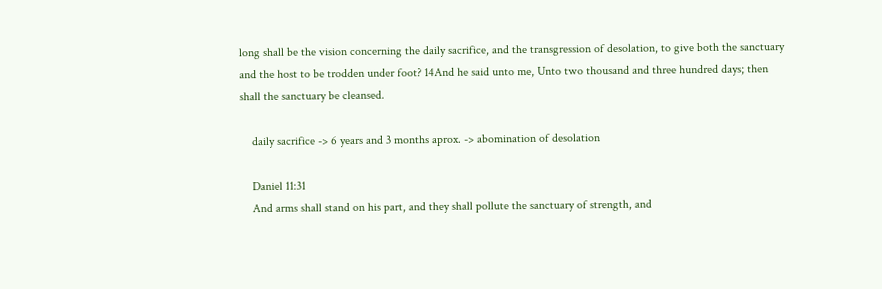long shall be the vision concerning the daily sacrifice, and the transgression of desolation, to give both the sanctuary and the host to be trodden under foot? 14And he said unto me, Unto two thousand and three hundred days; then shall the sanctuary be cleansed.

    daily sacrifice -> 6 years and 3 months aprox. -> abomination of desolation

    Daniel 11:31
    And arms shall stand on his part, and they shall pollute the sanctuary of strength, and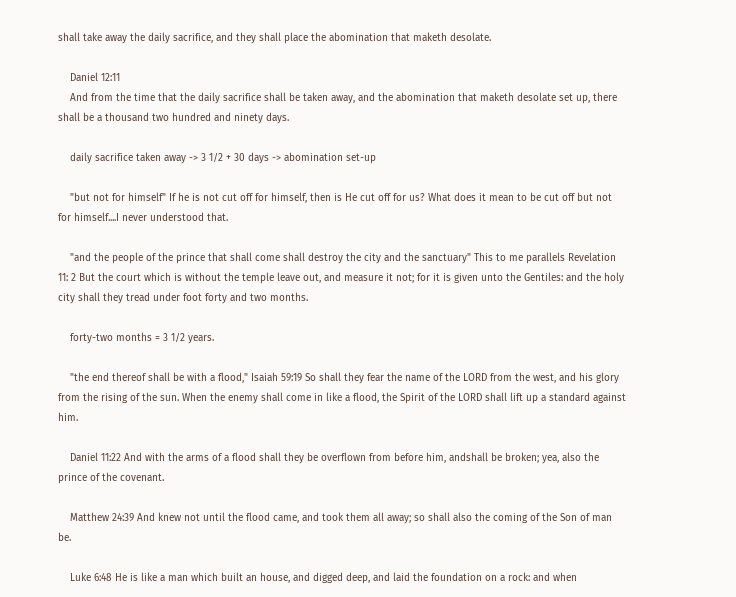shall take away the daily sacrifice, and they shall place the abomination that maketh desolate.

    Daniel 12:11
    And from the time that the daily sacrifice shall be taken away, and the abomination that maketh desolate set up, there shall be a thousand two hundred and ninety days.

    daily sacrifice taken away -> 3 1/2 + 30 days -> abomination set-up

    "but not for himself" If he is not cut off for himself, then is He cut off for us? What does it mean to be cut off but not for himself....I never understood that.

    "and the people of the prince that shall come shall destroy the city and the sanctuary" This to me parallels Revelation 11: 2 But the court which is without the temple leave out, and measure it not; for it is given unto the Gentiles: and the holy city shall they tread under foot forty and two months.

    forty-two months = 3 1/2 years.

    "the end thereof shall be with a flood," Isaiah 59:19 So shall they fear the name of the LORD from the west, and his glory from the rising of the sun. When the enemy shall come in like a flood, the Spirit of the LORD shall lift up a standard against him.

    Daniel 11:22 And with the arms of a flood shall they be overflown from before him, andshall be broken; yea, also the prince of the covenant.

    Matthew 24:39 And knew not until the flood came, and took them all away; so shall also the coming of the Son of man be.

    Luke 6:48 He is like a man which built an house, and digged deep, and laid the foundation on a rock: and when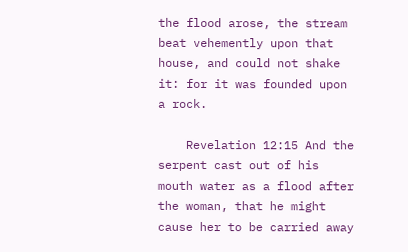the flood arose, the stream beat vehemently upon that house, and could not shake it: for it was founded upon a rock.

    Revelation 12:15 And the serpent cast out of his mouth water as a flood after the woman, that he might cause her to be carried away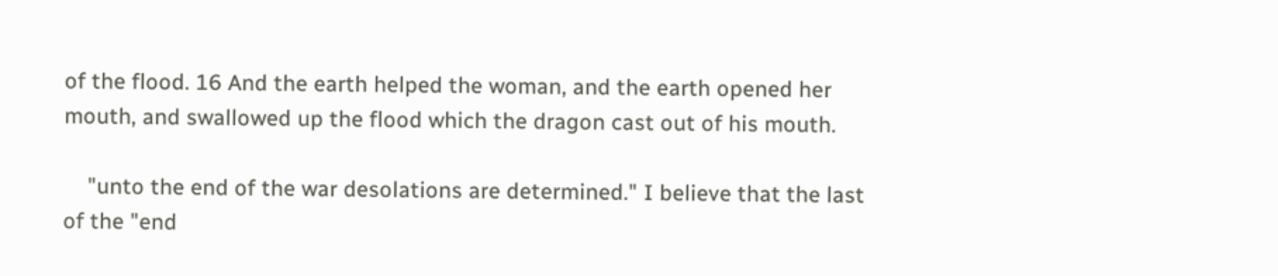of the flood. 16 And the earth helped the woman, and the earth opened her mouth, and swallowed up the flood which the dragon cast out of his mouth.

    "unto the end of the war desolations are determined." I believe that the last of the "end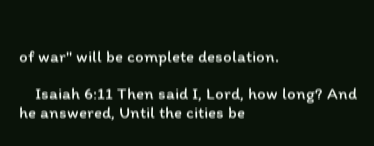of war" will be complete desolation.

    Isaiah 6:11 Then said I, Lord, how long? And he answered, Until the cities be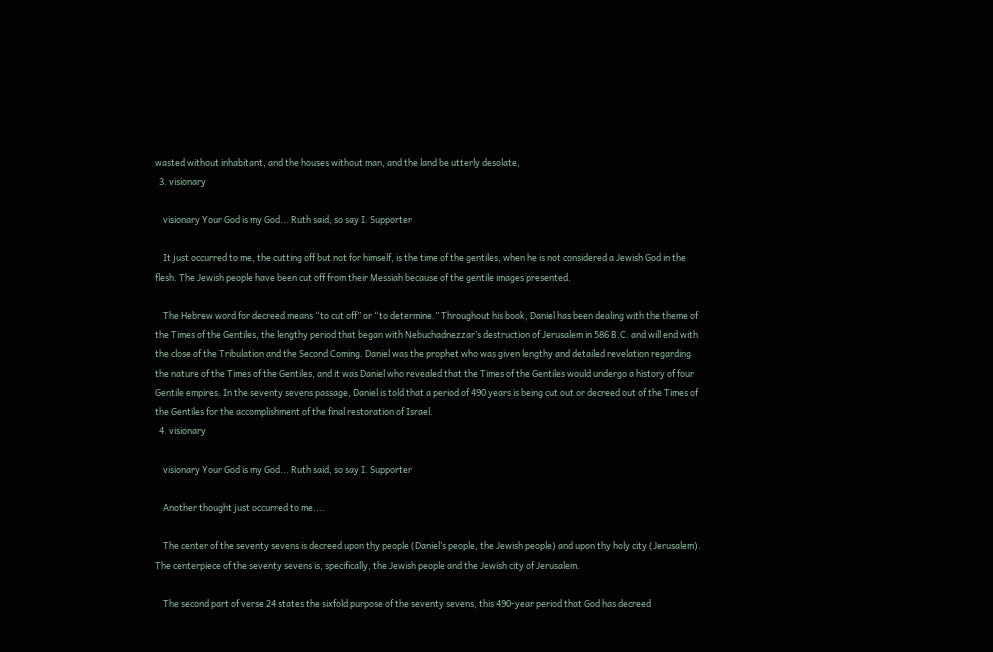wasted without inhabitant, and the houses without man, and the land be utterly desolate,
  3. visionary

    visionary Your God is my God... Ruth said, so say I. Supporter

    It just occurred to me, the cutting off but not for himself, is the time of the gentiles, when he is not considered a Jewish God in the flesh. The Jewish people have been cut off from their Messiah because of the gentile images presented.

    The Hebrew word for decreed means “to cut off” or “to determine.” Throughout his book, Daniel has been dealing with the theme of the Times of the Gentiles, the lengthy period that began with Nebuchadnezzar’s destruction of Jerusalem in 586 B.C. and will end with the close of the Tribulation and the Second Coming. Daniel was the prophet who was given lengthy and detailed revelation regarding the nature of the Times of the Gentiles, and it was Daniel who revealed that the Times of the Gentiles would undergo a history of four Gentile empires. In the seventy sevens passage, Daniel is told that a period of 490 years is being cut out or decreed out of the Times of the Gentiles for the accomplishment of the final restoration of Israel.
  4. visionary

    visionary Your God is my God... Ruth said, so say I. Supporter

    Another thought just occurred to me....

    The center of the seventy sevens is decreed upon thy people (Daniel’s people, the Jewish people) and upon thy holy city (Jerusalem). The centerpiece of the seventy sevens is, specifically, the Jewish people and the Jewish city of Jerusalem.

    The second part of verse 24 states the sixfold purpose of the seventy sevens, this 490-year period that God has decreed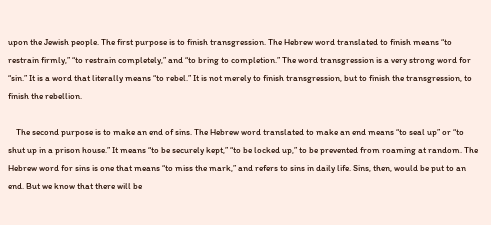upon the Jewish people. The first purpose is to finish transgression. The Hebrew word translated to finish means “to restrain firmly,” “to restrain completely,” and “to bring to completion.” The word transgression is a very strong word for “sin.” It is a word that literally means “to rebel.” It is not merely to finish transgression, but to finish the transgression, to finish the rebellion.

    The second purpose is to make an end of sins. The Hebrew word translated to make an end means “to seal up” or “to shut up in a prison house.” It means “to be securely kept,” “to be locked up,” to be prevented from roaming at random. The Hebrew word for sins is one that means “to miss the mark,” and refers to sins in daily life. Sins, then, would be put to an end. But we know that there will be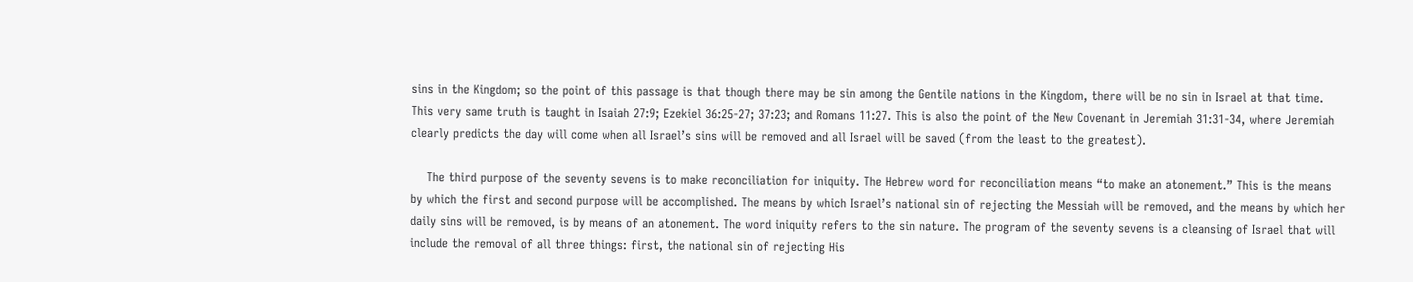sins in the Kingdom; so the point of this passage is that though there may be sin among the Gentile nations in the Kingdom, there will be no sin in Israel at that time. This very same truth is taught in Isaiah 27:9; Ezekiel 36:25-27; 37:23; and Romans 11:27. This is also the point of the New Covenant in Jeremiah 31:31-34, where Jeremiah clearly predicts the day will come when all Israel’s sins will be removed and all Israel will be saved (from the least to the greatest).

    The third purpose of the seventy sevens is to make reconciliation for iniquity. The Hebrew word for reconciliation means “to make an atonement.” This is the means by which the first and second purpose will be accomplished. The means by which Israel’s national sin of rejecting the Messiah will be removed, and the means by which her daily sins will be removed, is by means of an atonement. The word iniquity refers to the sin nature. The program of the seventy sevens is a cleansing of Israel that will include the removal of all three things: first, the national sin of rejecting His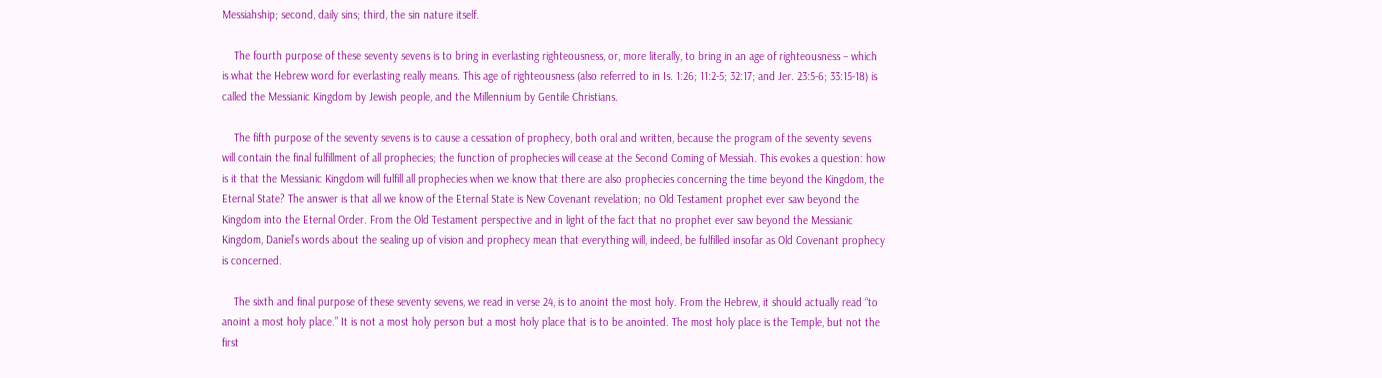Messiahship; second, daily sins; third, the sin nature itself.

    The fourth purpose of these seventy sevens is to bring in everlasting righteousness, or, more literally, to bring in an age of righteousness – which is what the Hebrew word for everlasting really means. This age of righteousness (also referred to in Is. 1:26; 11:2-5; 32:17; and Jer. 23:5-6; 33:15-18) is called the Messianic Kingdom by Jewish people, and the Millennium by Gentile Christians.

    The fifth purpose of the seventy sevens is to cause a cessation of prophecy, both oral and written, because the program of the seventy sevens will contain the final fulfillment of all prophecies; the function of prophecies will cease at the Second Coming of Messiah. This evokes a question: how is it that the Messianic Kingdom will fulfill all prophecies when we know that there are also prophecies concerning the time beyond the Kingdom, the Eternal State? The answer is that all we know of the Eternal State is New Covenant revelation; no Old Testament prophet ever saw beyond the Kingdom into the Eternal Order. From the Old Testament perspective and in light of the fact that no prophet ever saw beyond the Messianic Kingdom, Daniel’s words about the sealing up of vision and prophecy mean that everything will, indeed, be fulfilled insofar as Old Covenant prophecy is concerned.

    The sixth and final purpose of these seventy sevens, we read in verse 24, is to anoint the most holy. From the Hebrew, it should actually read “to anoint a most holy place.” It is not a most holy person but a most holy place that is to be anointed. The most holy place is the Temple, but not the first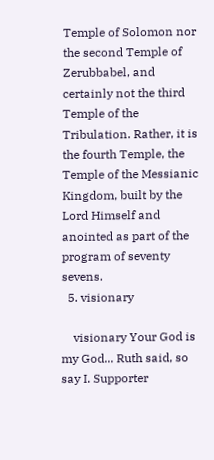Temple of Solomon nor the second Temple of Zerubbabel, and certainly not the third Temple of the Tribulation. Rather, it is the fourth Temple, the Temple of the Messianic Kingdom, built by the Lord Himself and anointed as part of the program of seventy sevens.
  5. visionary

    visionary Your God is my God... Ruth said, so say I. Supporter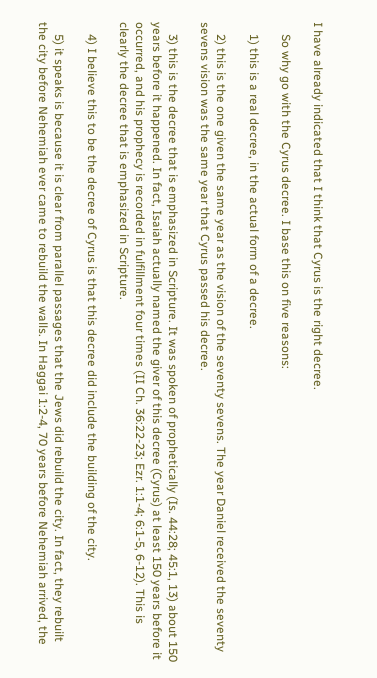I have already indicated that I think that Cyrus is the right decree.

    So why go with the Cyrus decree. I base this on five reasons:

    1) this is a real decree, in the actual form of a decree.

    2) this is the one given the same year as the vision of the seventy sevens. The year Daniel received the seventy sevens vision was the same year that Cyrus passed his decree.

    3) this is the decree that is emphasized in Scripture. It was spoken of prophetically (Is. 44:28; 45:1, 13) about 150 years before it happened. In fact, Isaiah actually named the giver of this decree (Cyrus) at least 150 years before it occurred, and his prophecy is recorded in fulfillment four times (II Ch. 36:22-23; Ezr. 1:1-4; 6:1-5, 6-12). This is clearly the decree that is emphasized in Scripture.

    4) I believe this to be the decree of Cyrus is that this decree did include the building of the city.

    5) it speaks is because it is clear from parallel passages that the Jews did rebuild the city. In fact, they rebuilt the city before Nehemiah ever came to rebuild the walls. In Haggai 1:2-4, 70 years before Nehemiah arrived, the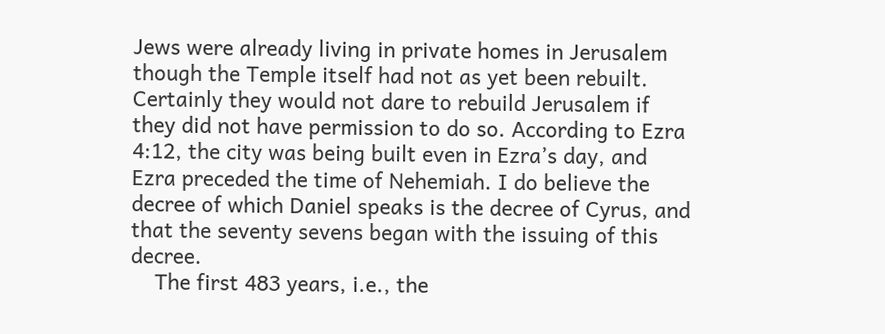Jews were already living in private homes in Jerusalem though the Temple itself had not as yet been rebuilt. Certainly they would not dare to rebuild Jerusalem if they did not have permission to do so. According to Ezra 4:12, the city was being built even in Ezra’s day, and Ezra preceded the time of Nehemiah. I do believe the decree of which Daniel speaks is the decree of Cyrus, and that the seventy sevens began with the issuing of this decree.
    The first 483 years, i.e., the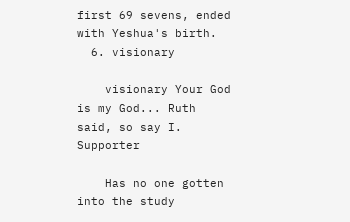first 69 sevens, ended with Yeshua's birth.
  6. visionary

    visionary Your God is my God... Ruth said, so say I. Supporter

    Has no one gotten into the study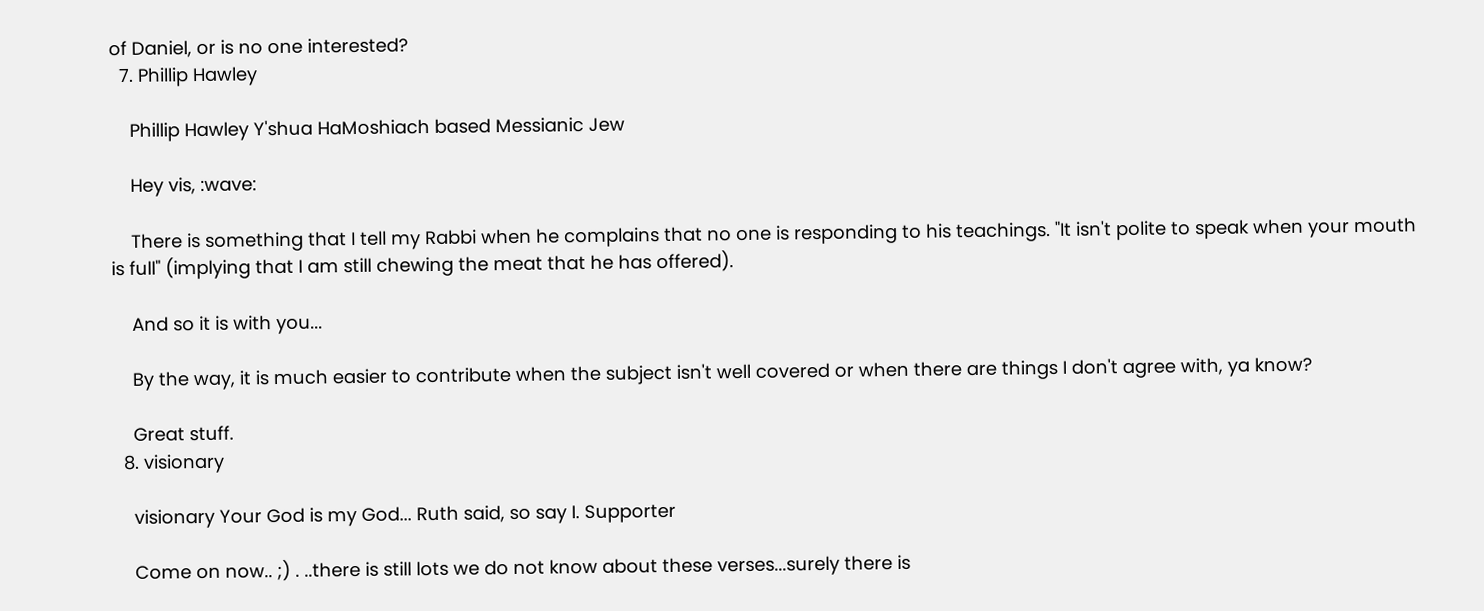of Daniel, or is no one interested?
  7. Phillip Hawley

    Phillip Hawley Y'shua HaMoshiach based Messianic Jew

    Hey vis, :wave:

    There is something that I tell my Rabbi when he complains that no one is responding to his teachings. "It isn't polite to speak when your mouth is full" (implying that I am still chewing the meat that he has offered).

    And so it is with you...

    By the way, it is much easier to contribute when the subject isn't well covered or when there are things I don't agree with, ya know?

    Great stuff.
  8. visionary

    visionary Your God is my God... Ruth said, so say I. Supporter

    Come on now.. ;) . ..there is still lots we do not know about these verses...surely there is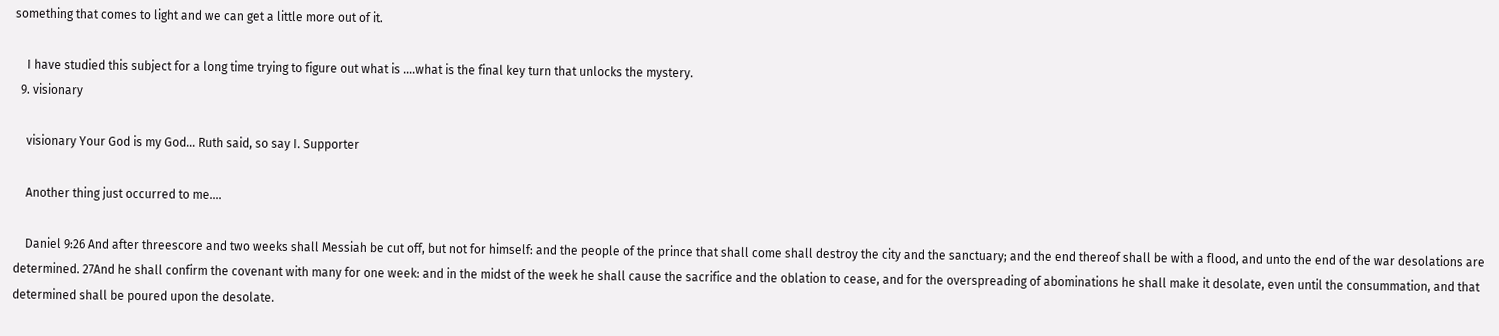something that comes to light and we can get a little more out of it.

    I have studied this subject for a long time trying to figure out what is ....what is the final key turn that unlocks the mystery.
  9. visionary

    visionary Your God is my God... Ruth said, so say I. Supporter

    Another thing just occurred to me....

    Daniel 9:26 And after threescore and two weeks shall Messiah be cut off, but not for himself: and the people of the prince that shall come shall destroy the city and the sanctuary; and the end thereof shall be with a flood, and unto the end of the war desolations are determined. 27And he shall confirm the covenant with many for one week: and in the midst of the week he shall cause the sacrifice and the oblation to cease, and for the overspreading of abominations he shall make it desolate, even until the consummation, and that determined shall be poured upon the desolate.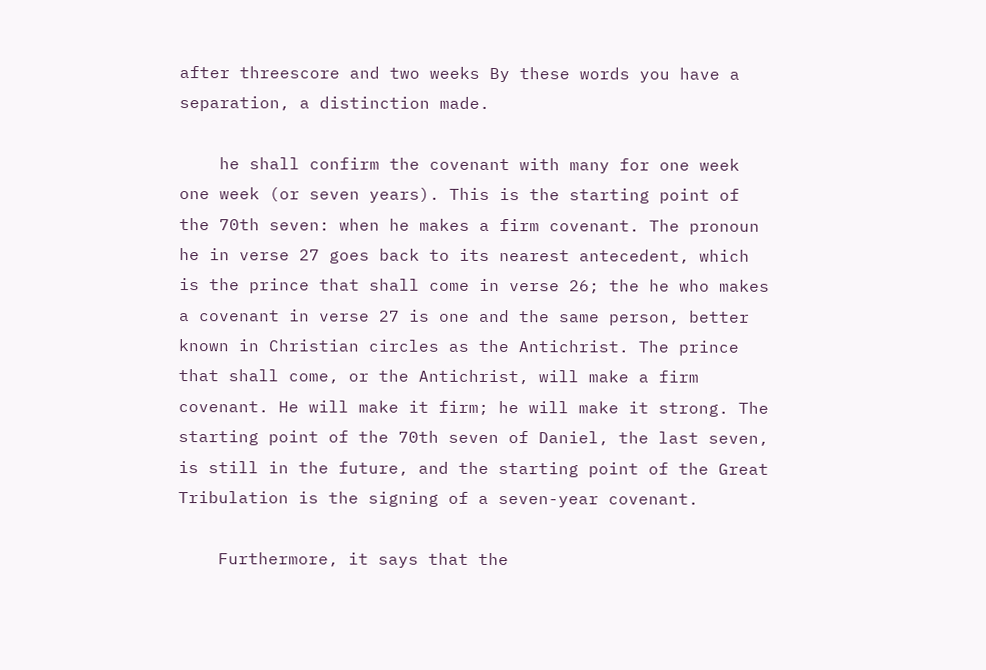after threescore and two weeks By these words you have a separation, a distinction made.

    he shall confirm the covenant with many for one week one week (or seven years). This is the starting point of the 70th seven: when he makes a firm covenant. The pronoun he in verse 27 goes back to its nearest antecedent, which is the prince that shall come in verse 26; the he who makes a covenant in verse 27 is one and the same person, better known in Christian circles as the Antichrist. The prince that shall come, or the Antichrist, will make a firm covenant. He will make it firm; he will make it strong. The starting point of the 70th seven of Daniel, the last seven, is still in the future, and the starting point of the Great Tribulation is the signing of a seven-year covenant.

    Furthermore, it says that the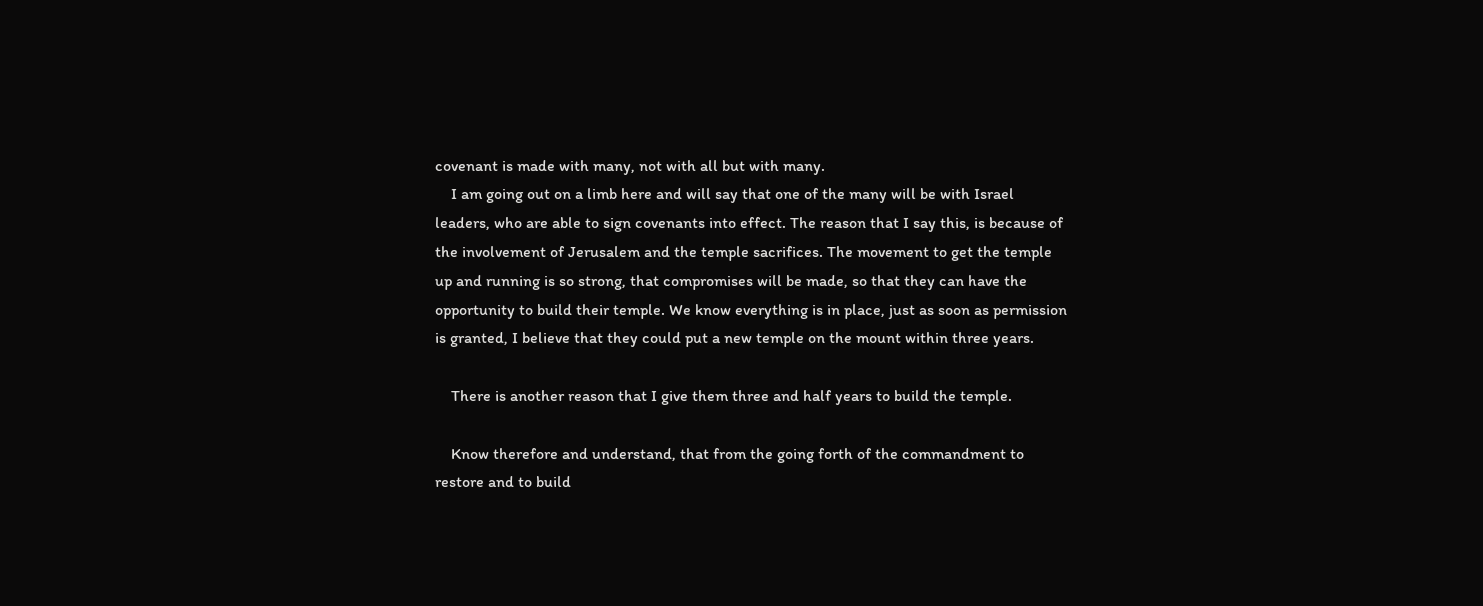covenant is made with many, not with all but with many.
    I am going out on a limb here and will say that one of the many will be with Israel leaders, who are able to sign covenants into effect. The reason that I say this, is because of the involvement of Jerusalem and the temple sacrifices. The movement to get the temple up and running is so strong, that compromises will be made, so that they can have the opportunity to build their temple. We know everything is in place, just as soon as permission is granted, I believe that they could put a new temple on the mount within three years.

    There is another reason that I give them three and half years to build the temple.

    Know therefore and understand, that from the going forth of the commandment to restore and to build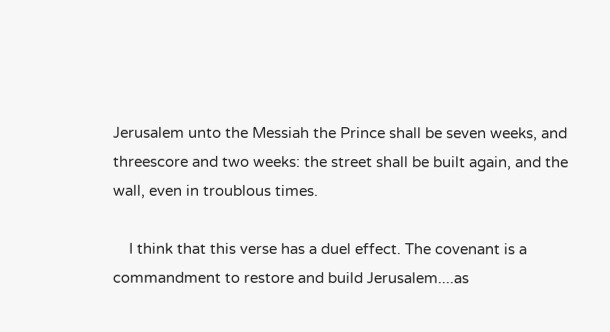Jerusalem unto the Messiah the Prince shall be seven weeks, and threescore and two weeks: the street shall be built again, and the wall, even in troublous times.

    I think that this verse has a duel effect. The covenant is a commandment to restore and build Jerusalem....as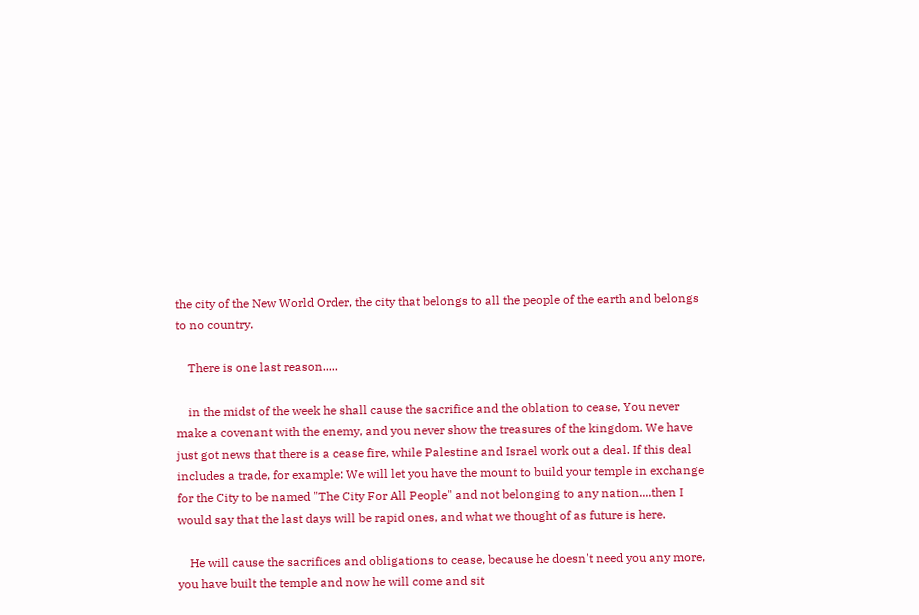the city of the New World Order, the city that belongs to all the people of the earth and belongs to no country.

    There is one last reason.....

    in the midst of the week he shall cause the sacrifice and the oblation to cease, You never make a covenant with the enemy, and you never show the treasures of the kingdom. We have just got news that there is a cease fire, while Palestine and Israel work out a deal. If this deal includes a trade, for example: We will let you have the mount to build your temple in exchange for the City to be named "The City For All People" and not belonging to any nation....then I would say that the last days will be rapid ones, and what we thought of as future is here.

    He will cause the sacrifices and obligations to cease, because he doesn't need you any more, you have built the temple and now he will come and sit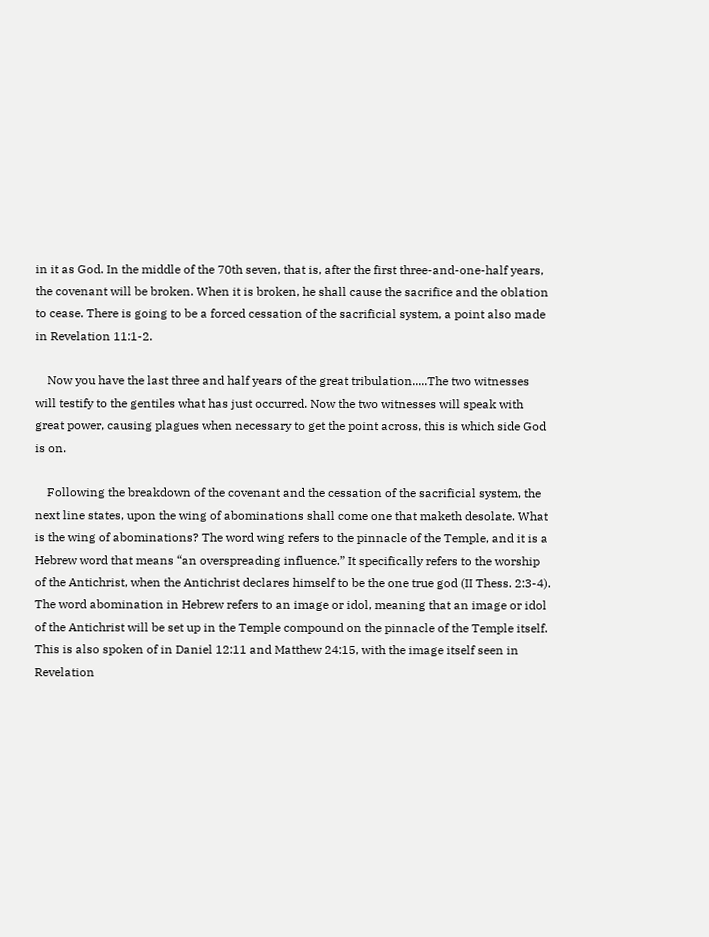in it as God. In the middle of the 70th seven, that is, after the first three-and-one-half years, the covenant will be broken. When it is broken, he shall cause the sacrifice and the oblation to cease. There is going to be a forced cessation of the sacrificial system, a point also made in Revelation 11:1-2.

    Now you have the last three and half years of the great tribulation.....The two witnesses will testify to the gentiles what has just occurred. Now the two witnesses will speak with great power, causing plagues when necessary to get the point across, this is which side God is on.

    Following the breakdown of the covenant and the cessation of the sacrificial system, the next line states, upon the wing of abominations shall come one that maketh desolate. What is the wing of abominations? The word wing refers to the pinnacle of the Temple, and it is a Hebrew word that means “an overspreading influence.” It specifically refers to the worship of the Antichrist, when the Antichrist declares himself to be the one true god (II Thess. 2:3-4). The word abomination in Hebrew refers to an image or idol, meaning that an image or idol of the Antichrist will be set up in the Temple compound on the pinnacle of the Temple itself. This is also spoken of in Daniel 12:11 and Matthew 24:15, with the image itself seen in Revelation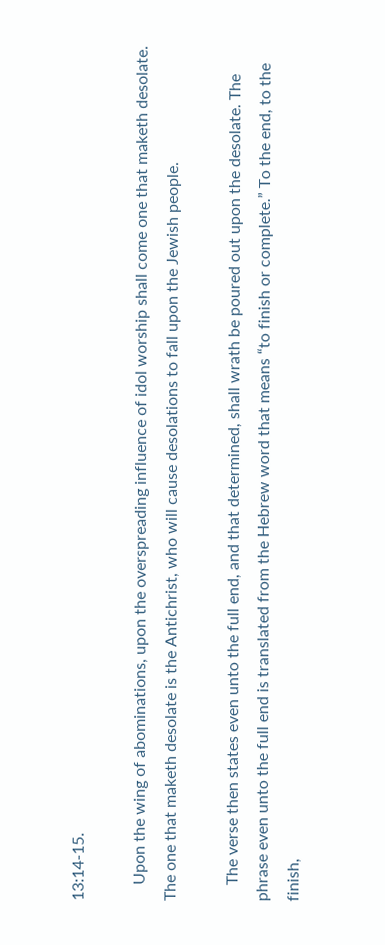13:14-15.

    Upon the wing of abominations, upon the overspreading influence of idol worship shall come one that maketh desolate. The one that maketh desolate is the Antichrist, who will cause desolations to fall upon the Jewish people.

    The verse then states even unto the full end, and that determined, shall wrath be poured out upon the desolate. The phrase even unto the full end is translated from the Hebrew word that means “to finish or complete.” To the end, to the finish,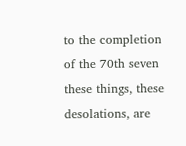to the completion of the 70th seven these things, these desolations, are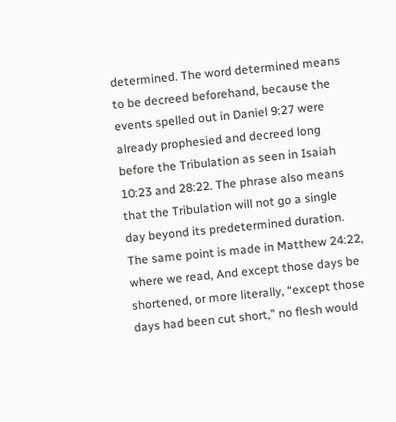determined. The word determined means to be decreed beforehand, because the events spelled out in Daniel 9:27 were already prophesied and decreed long before the Tribulation as seen in Isaiah 10:23 and 28:22. The phrase also means that the Tribulation will not go a single day beyond its predetermined duration. The same point is made in Matthew 24:22, where we read, And except those days be shortened, or more literally, “except those days had been cut short,” no flesh would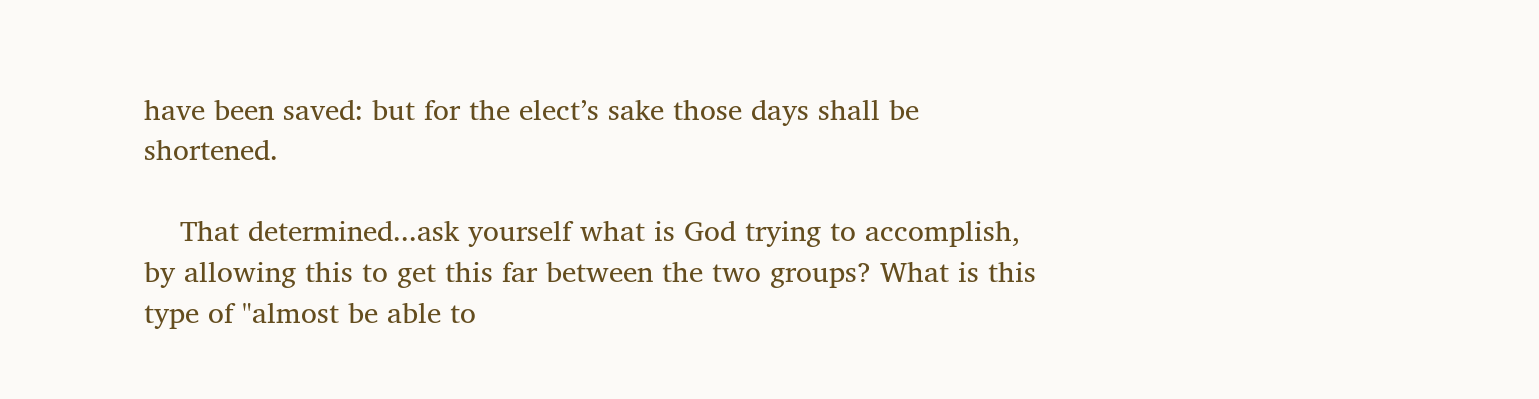have been saved: but for the elect’s sake those days shall be shortened.

    That determined...ask yourself what is God trying to accomplish, by allowing this to get this far between the two groups? What is this type of "almost be able to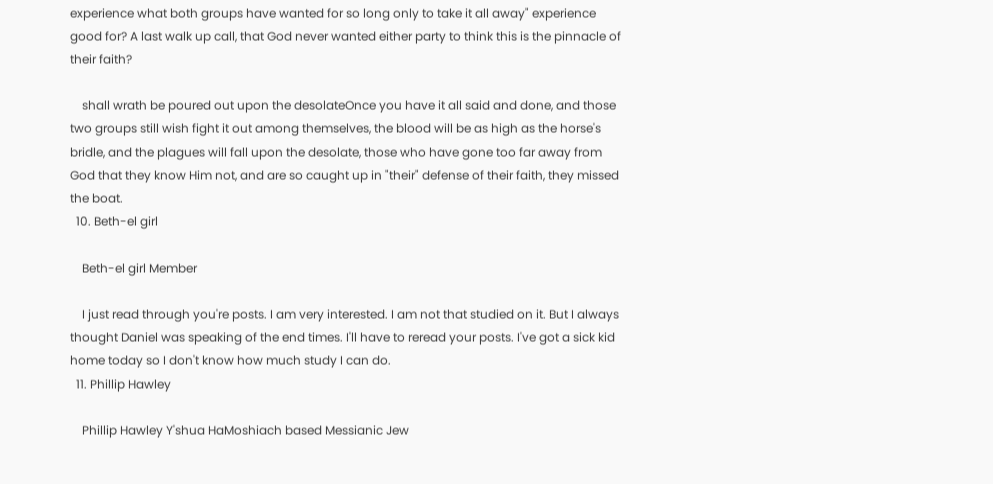experience what both groups have wanted for so long only to take it all away" experience good for? A last walk up call, that God never wanted either party to think this is the pinnacle of their faith?

    shall wrath be poured out upon the desolateOnce you have it all said and done, and those two groups still wish fight it out among themselves, the blood will be as high as the horse's bridle, and the plagues will fall upon the desolate, those who have gone too far away from God that they know Him not, and are so caught up in "their" defense of their faith, they missed the boat.
  10. Beth-el girl

    Beth-el girl Member

    I just read through you're posts. I am very interested. I am not that studied on it. But I always thought Daniel was speaking of the end times. I'll have to reread your posts. I've got a sick kid home today so I don't know how much study I can do.
  11. Phillip Hawley

    Phillip Hawley Y'shua HaMoshiach based Messianic Jew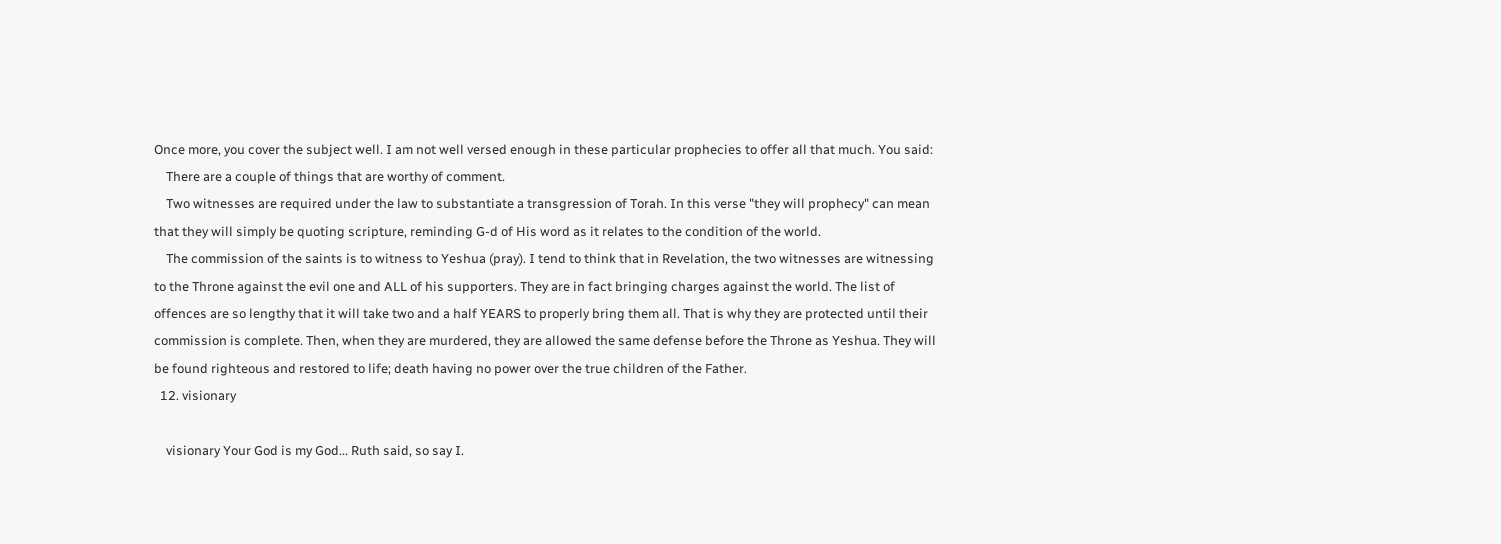Once more, you cover the subject well. I am not well versed enough in these particular prophecies to offer all that much. You said:
    There are a couple of things that are worthy of comment.
    Two witnesses are required under the law to substantiate a transgression of Torah. In this verse "they will prophecy" can mean that they will simply be quoting scripture, reminding G-d of His word as it relates to the condition of the world.
    The commission of the saints is to witness to Yeshua (pray). I tend to think that in Revelation, the two witnesses are witnessing to the Throne against the evil one and ALL of his supporters. They are in fact bringing charges against the world. The list of offences are so lengthy that it will take two and a half YEARS to properly bring them all. That is why they are protected until their commission is complete. Then, when they are murdered, they are allowed the same defense before the Throne as Yeshua. They will be found righteous and restored to life; death having no power over the true children of the Father.
  12. visionary

    visionary Your God is my God... Ruth said, so say I.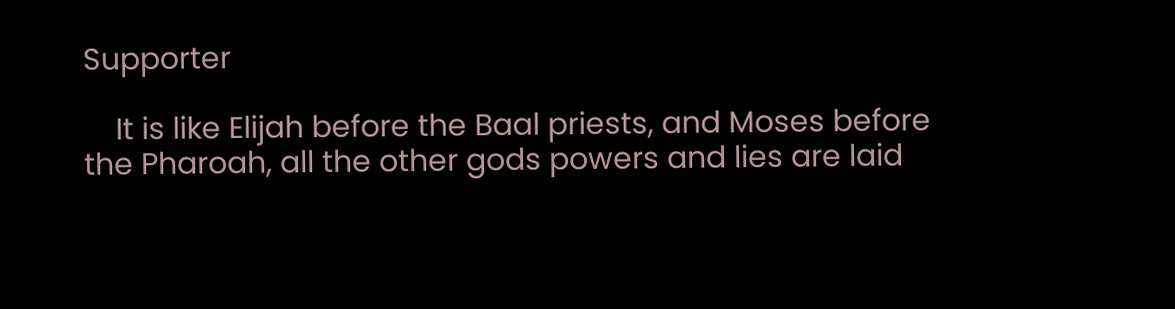Supporter

    It is like Elijah before the Baal priests, and Moses before the Pharoah, all the other gods powers and lies are laid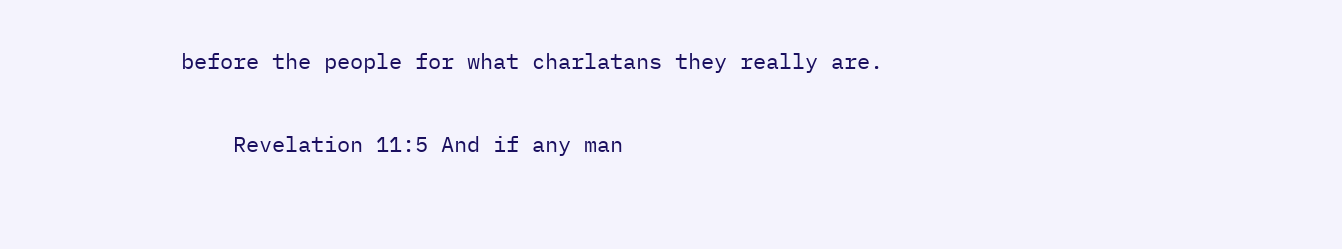before the people for what charlatans they really are.

    Revelation 11:5 And if any man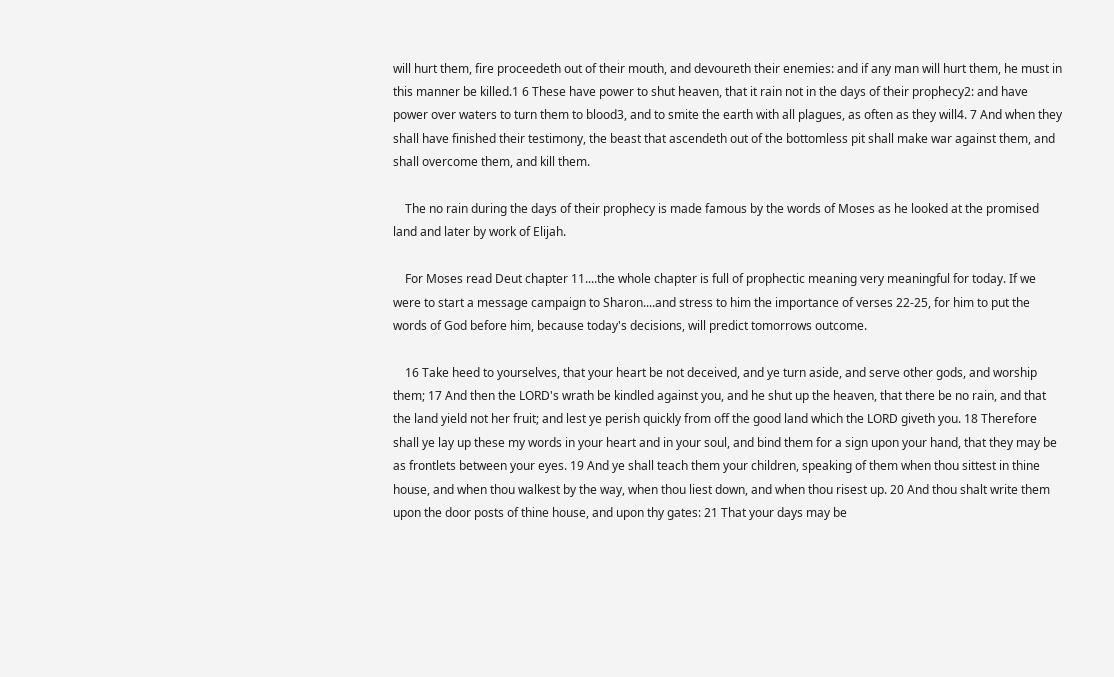will hurt them, fire proceedeth out of their mouth, and devoureth their enemies: and if any man will hurt them, he must in this manner be killed.1 6 These have power to shut heaven, that it rain not in the days of their prophecy2: and have power over waters to turn them to blood3, and to smite the earth with all plagues, as often as they will4. 7 And when they shall have finished their testimony, the beast that ascendeth out of the bottomless pit shall make war against them, and shall overcome them, and kill them.

    The no rain during the days of their prophecy is made famous by the words of Moses as he looked at the promised land and later by work of Elijah.

    For Moses read Deut chapter 11....the whole chapter is full of prophectic meaning very meaningful for today. If we were to start a message campaign to Sharon....and stress to him the importance of verses 22-25, for him to put the words of God before him, because today's decisions, will predict tomorrows outcome.

    16 Take heed to yourselves, that your heart be not deceived, and ye turn aside, and serve other gods, and worship them; 17 And then the LORD's wrath be kindled against you, and he shut up the heaven, that there be no rain, and that the land yield not her fruit; and lest ye perish quickly from off the good land which the LORD giveth you. 18 Therefore shall ye lay up these my words in your heart and in your soul, and bind them for a sign upon your hand, that they may be as frontlets between your eyes. 19 And ye shall teach them your children, speaking of them when thou sittest in thine house, and when thou walkest by the way, when thou liest down, and when thou risest up. 20 And thou shalt write them upon the door posts of thine house, and upon thy gates: 21 That your days may be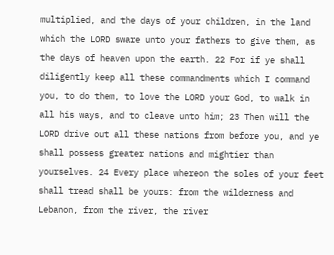multiplied, and the days of your children, in the land which the LORD sware unto your fathers to give them, as the days of heaven upon the earth. 22 For if ye shall diligently keep all these commandments which I command you, to do them, to love the LORD your God, to walk in all his ways, and to cleave unto him; 23 Then will the LORD drive out all these nations from before you, and ye shall possess greater nations and mightier than yourselves. 24 Every place whereon the soles of your feet shall tread shall be yours: from the wilderness and Lebanon, from the river, the river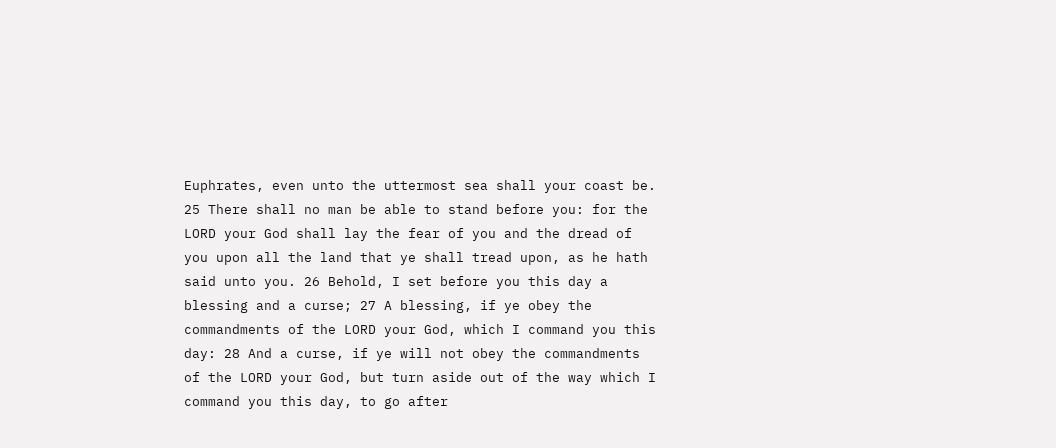Euphrates, even unto the uttermost sea shall your coast be. 25 There shall no man be able to stand before you: for the LORD your God shall lay the fear of you and the dread of you upon all the land that ye shall tread upon, as he hath said unto you. 26 Behold, I set before you this day a blessing and a curse; 27 A blessing, if ye obey the commandments of the LORD your God, which I command you this day: 28 And a curse, if ye will not obey the commandments of the LORD your God, but turn aside out of the way which I command you this day, to go after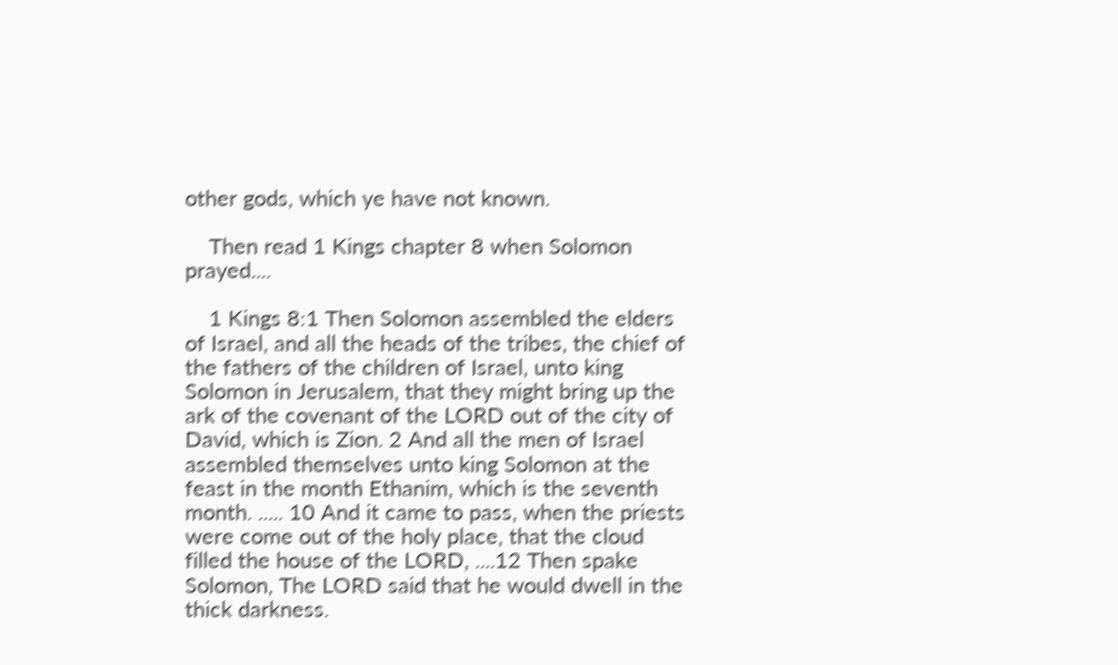other gods, which ye have not known.

    Then read 1 Kings chapter 8 when Solomon prayed....

    1 Kings 8:1 Then Solomon assembled the elders of Israel, and all the heads of the tribes, the chief of the fathers of the children of Israel, unto king Solomon in Jerusalem, that they might bring up the ark of the covenant of the LORD out of the city of David, which is Zion. 2 And all the men of Israel assembled themselves unto king Solomon at the feast in the month Ethanim, which is the seventh month. ..... 10 And it came to pass, when the priests were come out of the holy place, that the cloud filled the house of the LORD, ....12 Then spake Solomon, The LORD said that he would dwell in the thick darkness.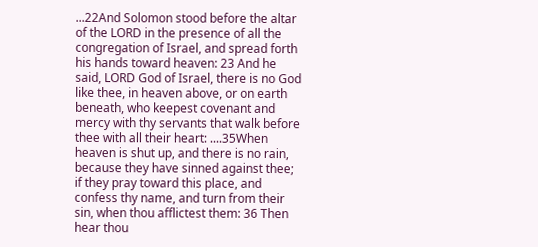...22And Solomon stood before the altar of the LORD in the presence of all the congregation of Israel, and spread forth his hands toward heaven: 23 And he said, LORD God of Israel, there is no God like thee, in heaven above, or on earth beneath, who keepest covenant and mercy with thy servants that walk before thee with all their heart: ....35When heaven is shut up, and there is no rain, because they have sinned against thee; if they pray toward this place, and confess thy name, and turn from their sin, when thou afflictest them: 36 Then hear thou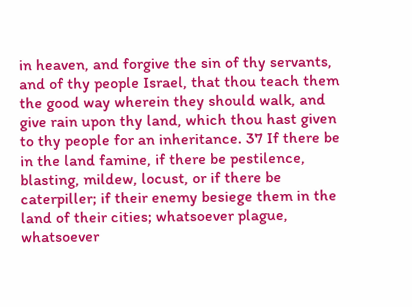in heaven, and forgive the sin of thy servants, and of thy people Israel, that thou teach them the good way wherein they should walk, and give rain upon thy land, which thou hast given to thy people for an inheritance. 37 If there be in the land famine, if there be pestilence, blasting, mildew, locust, or if there be caterpiller; if their enemy besiege them in the land of their cities; whatsoever plague, whatsoever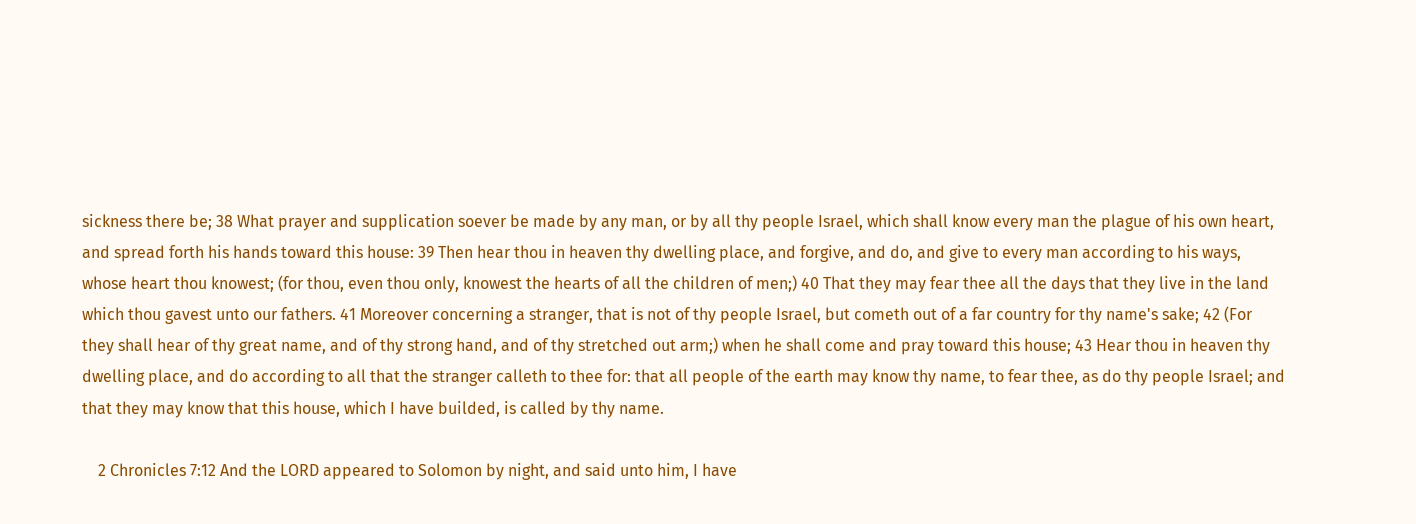sickness there be; 38 What prayer and supplication soever be made by any man, or by all thy people Israel, which shall know every man the plague of his own heart, and spread forth his hands toward this house: 39 Then hear thou in heaven thy dwelling place, and forgive, and do, and give to every man according to his ways, whose heart thou knowest; (for thou, even thou only, knowest the hearts of all the children of men;) 40 That they may fear thee all the days that they live in the land which thou gavest unto our fathers. 41 Moreover concerning a stranger, that is not of thy people Israel, but cometh out of a far country for thy name's sake; 42 (For they shall hear of thy great name, and of thy strong hand, and of thy stretched out arm;) when he shall come and pray toward this house; 43 Hear thou in heaven thy dwelling place, and do according to all that the stranger calleth to thee for: that all people of the earth may know thy name, to fear thee, as do thy people Israel; and that they may know that this house, which I have builded, is called by thy name.

    2 Chronicles 7:12 And the LORD appeared to Solomon by night, and said unto him, I have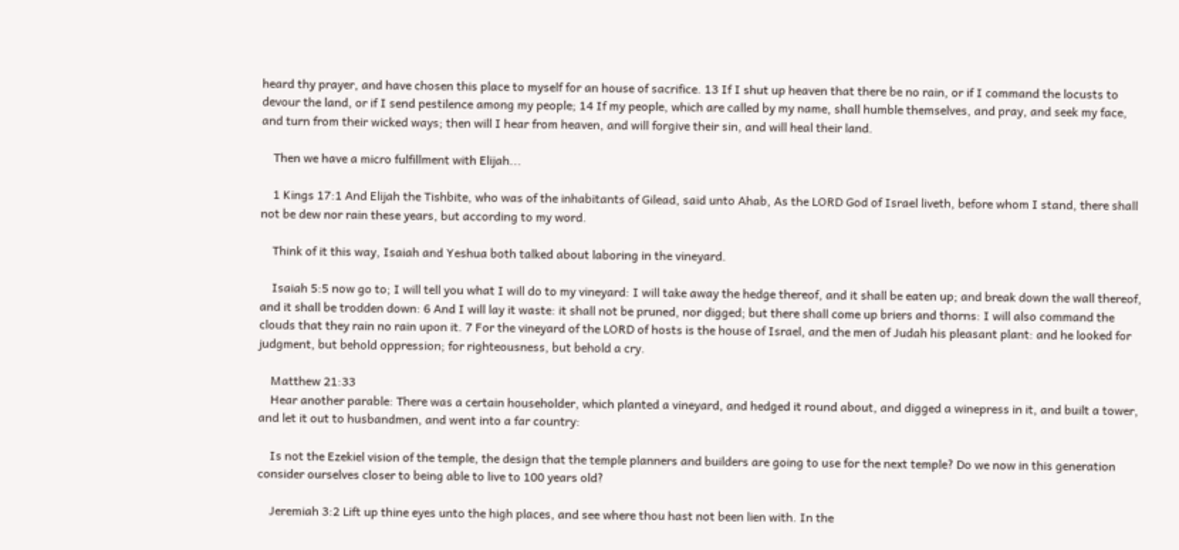heard thy prayer, and have chosen this place to myself for an house of sacrifice. 13 If I shut up heaven that there be no rain, or if I command the locusts to devour the land, or if I send pestilence among my people; 14 If my people, which are called by my name, shall humble themselves, and pray, and seek my face, and turn from their wicked ways; then will I hear from heaven, and will forgive their sin, and will heal their land.

    Then we have a micro fulfillment with Elijah...

    1 Kings 17:1 And Elijah the Tishbite, who was of the inhabitants of Gilead, said unto Ahab, As the LORD God of Israel liveth, before whom I stand, there shall not be dew nor rain these years, but according to my word.

    Think of it this way, Isaiah and Yeshua both talked about laboring in the vineyard.

    Isaiah 5:5 now go to; I will tell you what I will do to my vineyard: I will take away the hedge thereof, and it shall be eaten up; and break down the wall thereof, and it shall be trodden down: 6 And I will lay it waste: it shall not be pruned, nor digged; but there shall come up briers and thorns: I will also command the clouds that they rain no rain upon it. 7 For the vineyard of the LORD of hosts is the house of Israel, and the men of Judah his pleasant plant: and he looked for judgment, but behold oppression; for righteousness, but behold a cry.

    Matthew 21:33
    Hear another parable: There was a certain householder, which planted a vineyard, and hedged it round about, and digged a winepress in it, and built a tower, and let it out to husbandmen, and went into a far country:

    Is not the Ezekiel vision of the temple, the design that the temple planners and builders are going to use for the next temple? Do we now in this generation consider ourselves closer to being able to live to 100 years old?

    Jeremiah 3:2 Lift up thine eyes unto the high places, and see where thou hast not been lien with. In the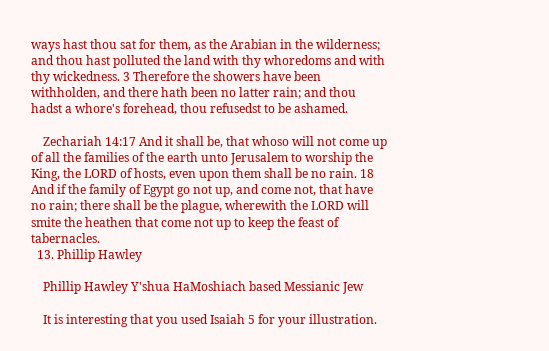ways hast thou sat for them, as the Arabian in the wilderness; and thou hast polluted the land with thy whoredoms and with thy wickedness. 3 Therefore the showers have been withholden, and there hath been no latter rain; and thou hadst a whore's forehead, thou refusedst to be ashamed.

    Zechariah 14:17 And it shall be, that whoso will not come up of all the families of the earth unto Jerusalem to worship the King, the LORD of hosts, even upon them shall be no rain. 18 And if the family of Egypt go not up, and come not, that have no rain; there shall be the plague, wherewith the LORD will smite the heathen that come not up to keep the feast of tabernacles.
  13. Phillip Hawley

    Phillip Hawley Y'shua HaMoshiach based Messianic Jew

    It is interesting that you used Isaiah 5 for your illustration.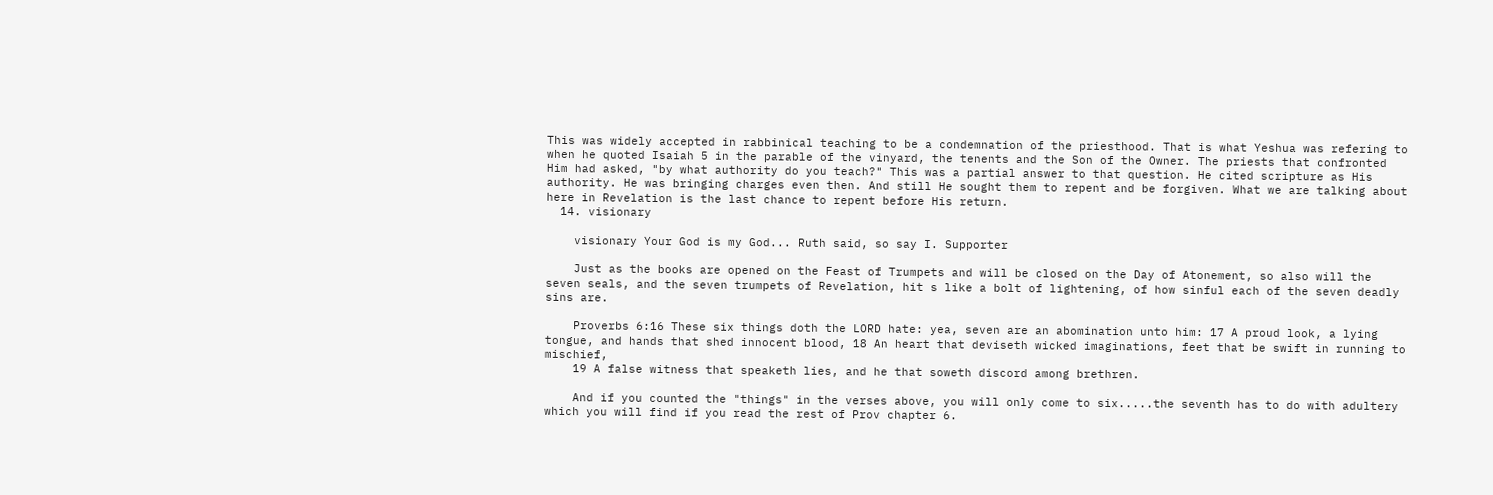This was widely accepted in rabbinical teaching to be a condemnation of the priesthood. That is what Yeshua was refering to when he quoted Isaiah 5 in the parable of the vinyard, the tenents and the Son of the Owner. The priests that confronted Him had asked, "by what authority do you teach?" This was a partial answer to that question. He cited scripture as His authority. He was bringing charges even then. And still He sought them to repent and be forgiven. What we are talking about here in Revelation is the last chance to repent before His return.
  14. visionary

    visionary Your God is my God... Ruth said, so say I. Supporter

    Just as the books are opened on the Feast of Trumpets and will be closed on the Day of Atonement, so also will the seven seals, and the seven trumpets of Revelation, hit s like a bolt of lightening, of how sinful each of the seven deadly sins are.

    Proverbs 6:16 These six things doth the LORD hate: yea, seven are an abomination unto him: 17 A proud look, a lying tongue, and hands that shed innocent blood, 18 An heart that deviseth wicked imaginations, feet that be swift in running to mischief,
    19 A false witness that speaketh lies, and he that soweth discord among brethren.

    And if you counted the "things" in the verses above, you will only come to six.....the seventh has to do with adultery which you will find if you read the rest of Prov chapter 6.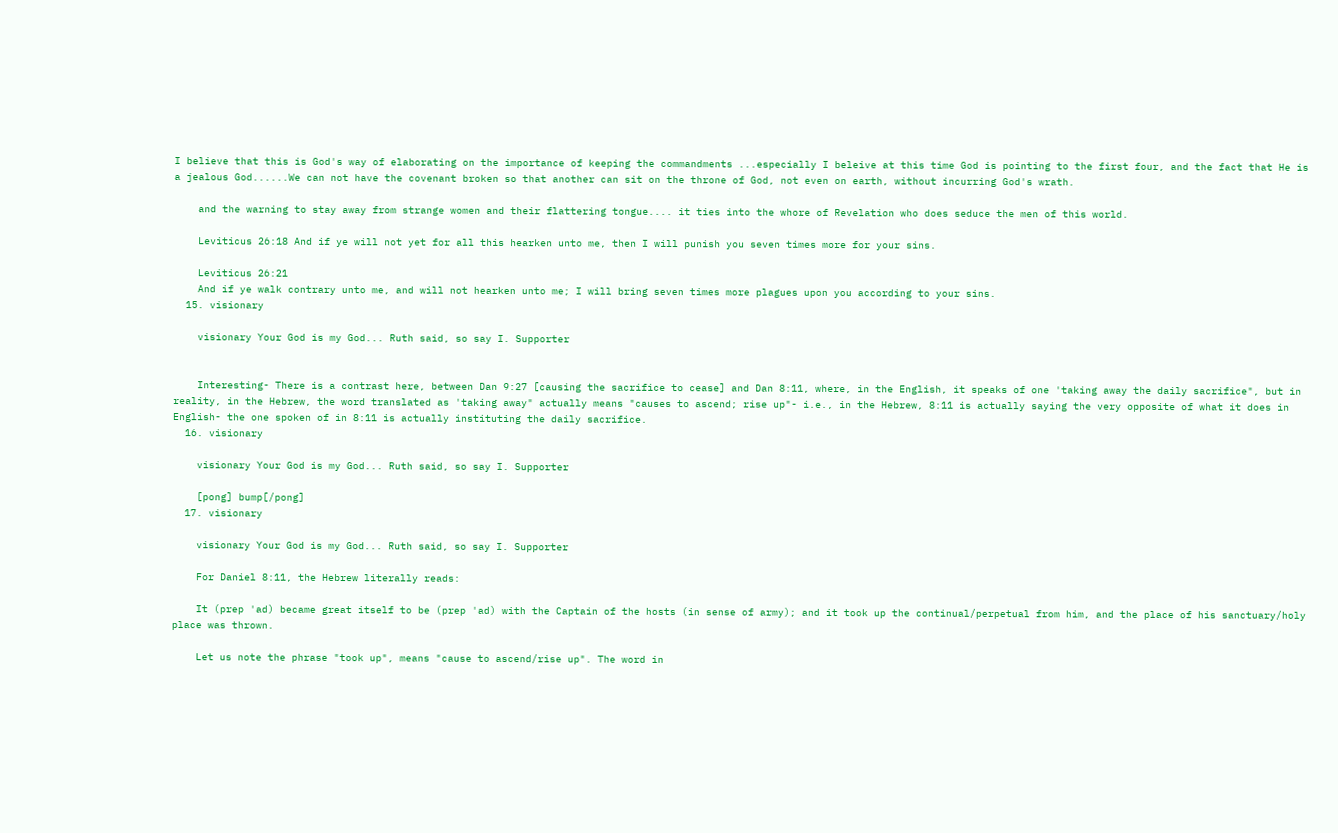I believe that this is God's way of elaborating on the importance of keeping the commandments ...especially I beleive at this time God is pointing to the first four, and the fact that He is a jealous God......We can not have the covenant broken so that another can sit on the throne of God, not even on earth, without incurring God's wrath.

    and the warning to stay away from strange women and their flattering tongue.... it ties into the whore of Revelation who does seduce the men of this world.

    Leviticus 26:18 And if ye will not yet for all this hearken unto me, then I will punish you seven times more for your sins.

    Leviticus 26:21
    And if ye walk contrary unto me, and will not hearken unto me; I will bring seven times more plagues upon you according to your sins.
  15. visionary

    visionary Your God is my God... Ruth said, so say I. Supporter


    Interesting- There is a contrast here, between Dan 9:27 [causing the sacrifice to cease] and Dan 8:11, where, in the English, it speaks of one 'taking away the daily sacrifice", but in reality, in the Hebrew, the word translated as 'taking away" actually means "causes to ascend; rise up"- i.e., in the Hebrew, 8:11 is actually saying the very opposite of what it does in English- the one spoken of in 8:11 is actually instituting the daily sacrifice.
  16. visionary

    visionary Your God is my God... Ruth said, so say I. Supporter

    [pong] bump[/pong]
  17. visionary

    visionary Your God is my God... Ruth said, so say I. Supporter

    For Daniel 8:11, the Hebrew literally reads:

    It (prep 'ad) became great itself to be (prep 'ad) with the Captain of the hosts (in sense of army); and it took up the continual/perpetual from him, and the place of his sanctuary/holy place was thrown.

    Let us note the phrase "took up", means "cause to ascend/rise up". The word in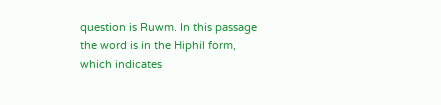question is Ruwm. In this passage the word is in the Hiphil form, which indicates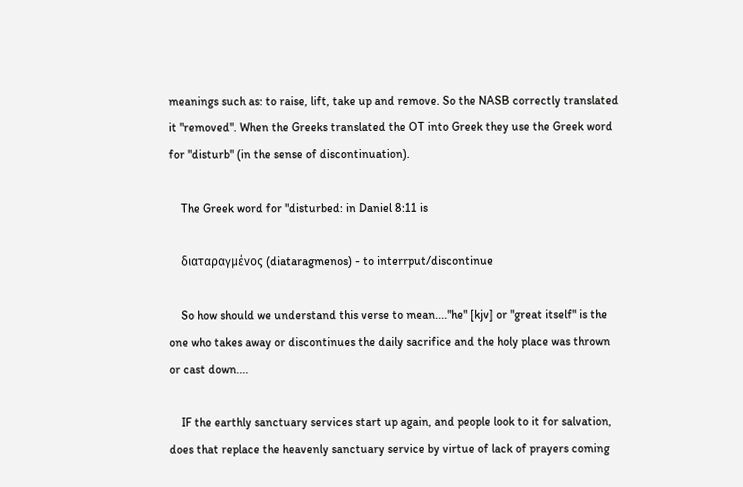meanings such as: to raise, lift, take up and remove. So the NASB correctly translated it "removed". When the Greeks translated the OT into Greek they use the Greek word for "disturb" (in the sense of discontinuation).

    The Greek word for "disturbed: in Daniel 8:11 is

    διαταραγμένος (diataragmenos) - to interrput/discontinue

    So how should we understand this verse to mean...."he" [kjv] or "great itself" is the one who takes away or discontinues the daily sacrifice and the holy place was thrown or cast down....

    IF the earthly sanctuary services start up again, and people look to it for salvation, does that replace the heavenly sanctuary service by virtue of lack of prayers coming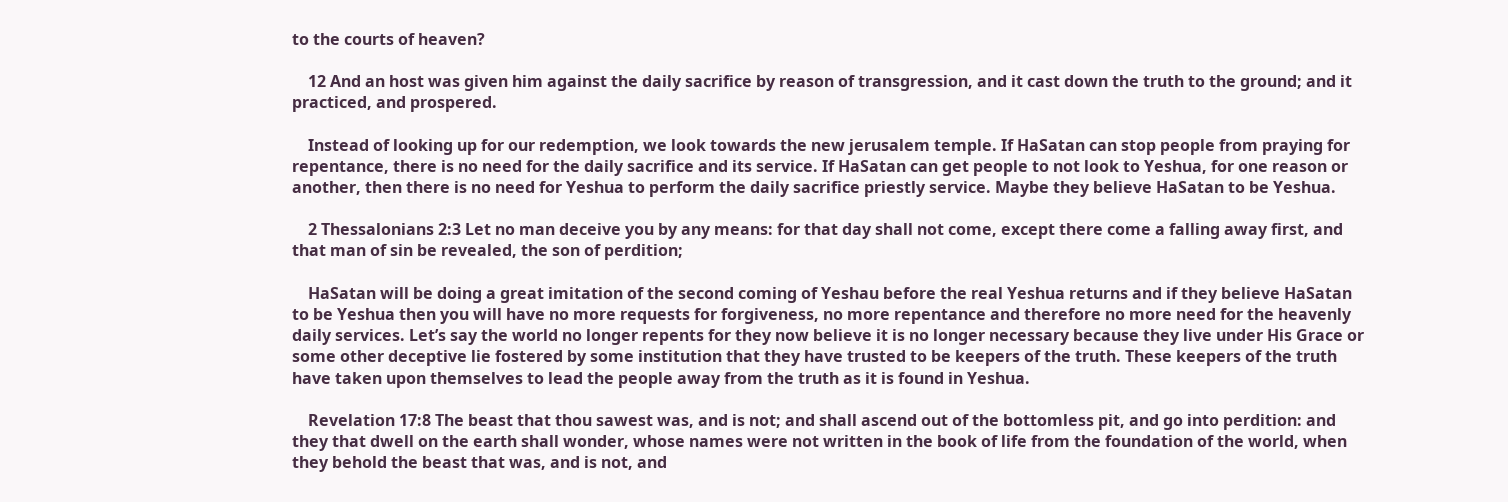to the courts of heaven?

    12 And an host was given him against the daily sacrifice by reason of transgression, and it cast down the truth to the ground; and it practiced, and prospered.

    Instead of looking up for our redemption, we look towards the new jerusalem temple. If HaSatan can stop people from praying for repentance, there is no need for the daily sacrifice and its service. If HaSatan can get people to not look to Yeshua, for one reason or another, then there is no need for Yeshua to perform the daily sacrifice priestly service. Maybe they believe HaSatan to be Yeshua.

    2 Thessalonians 2:3 Let no man deceive you by any means: for that day shall not come, except there come a falling away first, and that man of sin be revealed, the son of perdition;

    HaSatan will be doing a great imitation of the second coming of Yeshau before the real Yeshua returns and if they believe HaSatan to be Yeshua then you will have no more requests for forgiveness, no more repentance and therefore no more need for the heavenly daily services. Let’s say the world no longer repents for they now believe it is no longer necessary because they live under His Grace or some other deceptive lie fostered by some institution that they have trusted to be keepers of the truth. These keepers of the truth have taken upon themselves to lead the people away from the truth as it is found in Yeshua.

    Revelation 17:8 The beast that thou sawest was, and is not; and shall ascend out of the bottomless pit, and go into perdition: and they that dwell on the earth shall wonder, whose names were not written in the book of life from the foundation of the world, when they behold the beast that was, and is not, and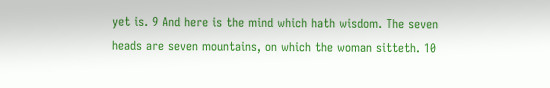yet is. 9 And here is the mind which hath wisdom. The seven heads are seven mountains, on which the woman sitteth. 10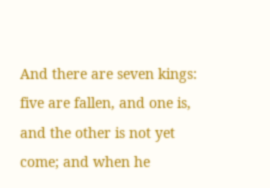And there are seven kings: five are fallen, and one is, and the other is not yet come; and when he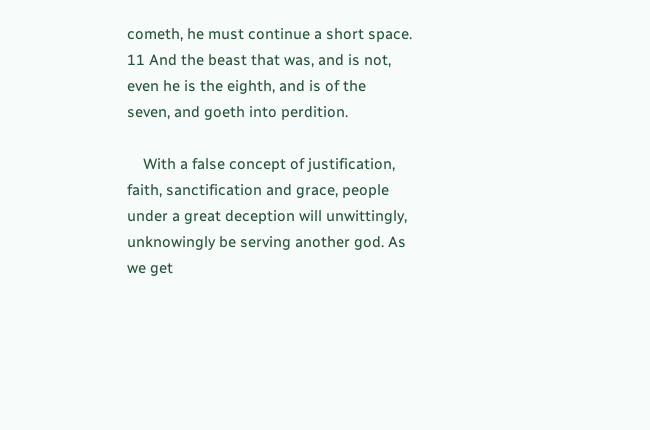cometh, he must continue a short space. 11 And the beast that was, and is not, even he is the eighth, and is of the seven, and goeth into perdition.

    With a false concept of justification, faith, sanctification and grace, people under a great deception will unwittingly, unknowingly be serving another god. As we get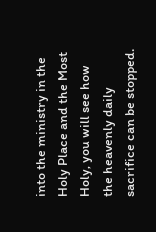into the ministry in the Holy Place and the Most Holy, you will see how the heavenly daily sacrifice can be stopped.